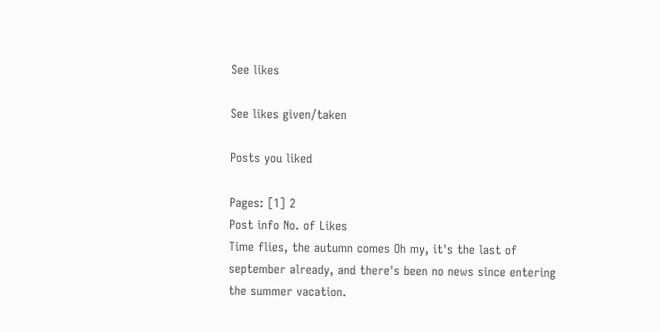See likes

See likes given/taken

Posts you liked

Pages: [1] 2
Post info No. of Likes
Time flies, the autumn comes Oh my, it's the last of september already, and there's been no news since entering the summer vacation.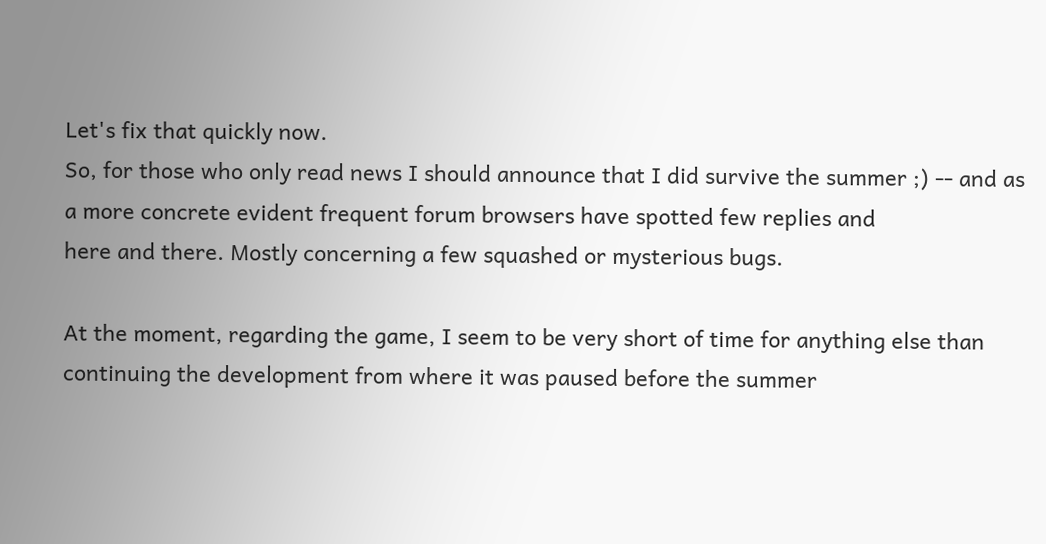Let's fix that quickly now.
So, for those who only read news I should announce that I did survive the summer ;) -- and as a more concrete evident frequent forum browsers have spotted few replies and
here and there. Mostly concerning a few squashed or mysterious bugs.

At the moment, regarding the game, I seem to be very short of time for anything else than continuing the development from where it was paused before the summer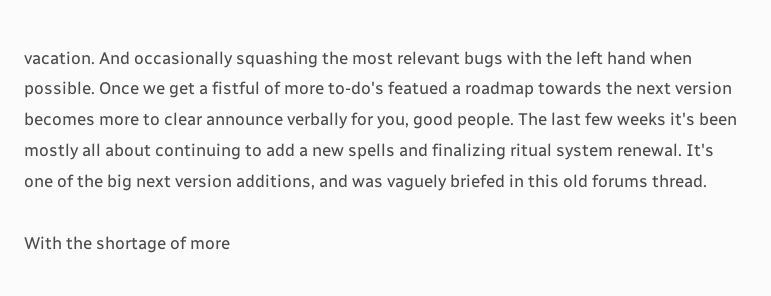vacation. And occasionally squashing the most relevant bugs with the left hand when possible. Once we get a fistful of more to-do's featued a roadmap towards the next version becomes more to clear announce verbally for you, good people. The last few weeks it's been mostly all about continuing to add a new spells and finalizing ritual system renewal. It's one of the big next version additions, and was vaguely briefed in this old forums thread.

With the shortage of more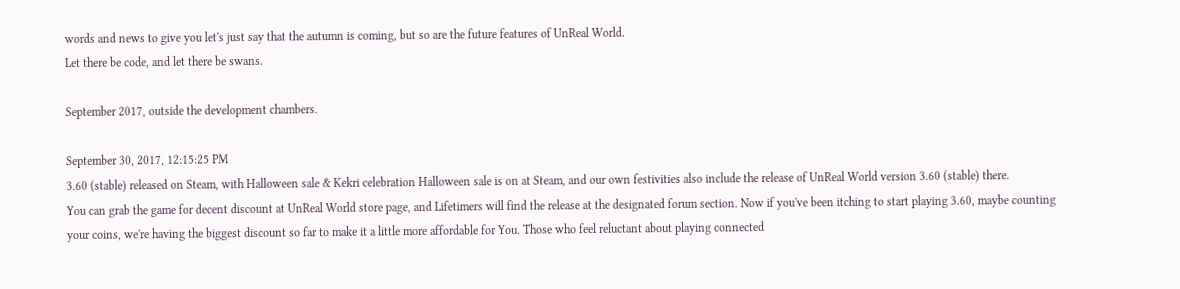words and news to give you let's just say that the autumn is coming, but so are the future features of UnReal World.
Let there be code, and let there be swans.

September 2017, outside the development chambers.

September 30, 2017, 12:15:25 PM
3.60 (stable) released on Steam, with Halloween sale & Kekri celebration Halloween sale is on at Steam, and our own festivities also include the release of UnReal World version 3.60 (stable) there.
You can grab the game for decent discount at UnReal World store page, and Lifetimers will find the release at the designated forum section. Now if you've been itching to start playing 3.60, maybe counting your coins, we're having the biggest discount so far to make it a little more affordable for You. Those who feel reluctant about playing connected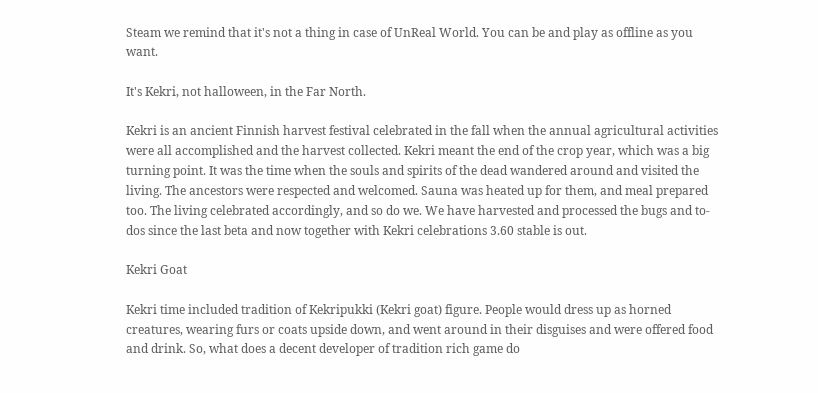Steam we remind that it's not a thing in case of UnReal World. You can be and play as offline as you want.

It's Kekri, not halloween, in the Far North.

Kekri is an ancient Finnish harvest festival celebrated in the fall when the annual agricultural activities were all accomplished and the harvest collected. Kekri meant the end of the crop year, which was a big turning point. It was the time when the souls and spirits of the dead wandered around and visited the living. The ancestors were respected and welcomed. Sauna was heated up for them, and meal prepared too. The living celebrated accordingly, and so do we. We have harvested and processed the bugs and to-dos since the last beta and now together with Kekri celebrations 3.60 stable is out.

Kekri Goat

Kekri time included tradition of Kekripukki (Kekri goat) figure. People would dress up as horned creatures, wearing furs or coats upside down, and went around in their disguises and were offered food and drink. So, what does a decent developer of tradition rich game do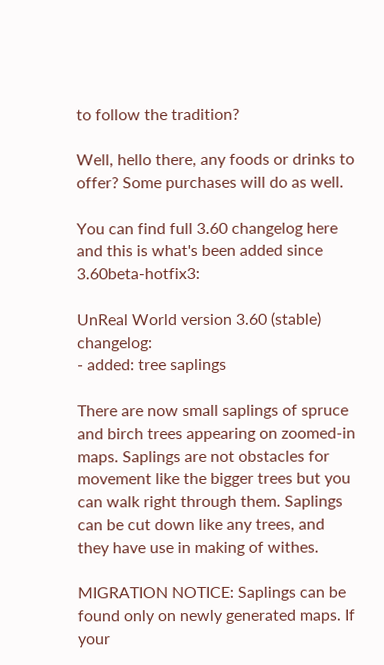to follow the tradition?

Well, hello there, any foods or drinks to offer? Some purchases will do as well.

You can find full 3.60 changelog here and this is what's been added since 3.60beta-hotfix3:

UnReal World version 3.60 (stable) changelog:
- added: tree saplings

There are now small saplings of spruce and birch trees appearing on zoomed-in maps. Saplings are not obstacles for movement like the bigger trees but you can walk right through them. Saplings can be cut down like any trees, and they have use in making of withes.

MIGRATION NOTICE: Saplings can be found only on newly generated maps. If your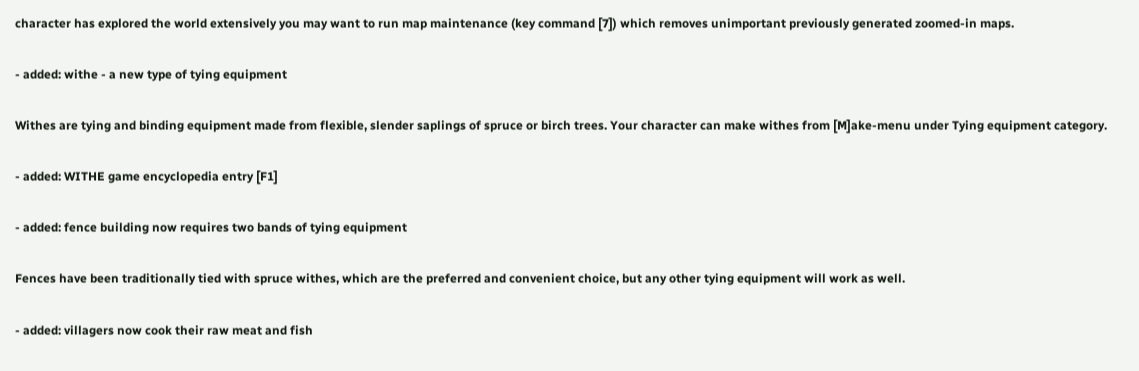character has explored the world extensively you may want to run map maintenance (key command [7]) which removes unimportant previously generated zoomed-in maps.

- added: withe - a new type of tying equipment

Withes are tying and binding equipment made from flexible, slender saplings of spruce or birch trees. Your character can make withes from [M]ake-menu under Tying equipment category.

- added: WITHE game encyclopedia entry [F1]

- added: fence building now requires two bands of tying equipment

Fences have been traditionally tied with spruce withes, which are the preferred and convenient choice, but any other tying equipment will work as well.

- added: villagers now cook their raw meat and fish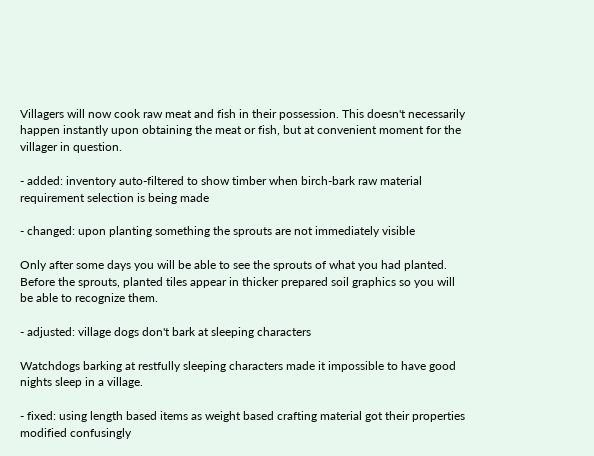Villagers will now cook raw meat and fish in their possession. This doesn't necessarily happen instantly upon obtaining the meat or fish, but at convenient moment for the villager in question.

- added: inventory auto-filtered to show timber when birch-bark raw material requirement selection is being made

- changed: upon planting something the sprouts are not immediately visible

Only after some days you will be able to see the sprouts of what you had planted. Before the sprouts, planted tiles appear in thicker prepared soil graphics so you will be able to recognize them.

- adjusted: village dogs don't bark at sleeping characters

Watchdogs barking at restfully sleeping characters made it impossible to have good nights sleep in a village.

- fixed: using length based items as weight based crafting material got their properties modified confusingly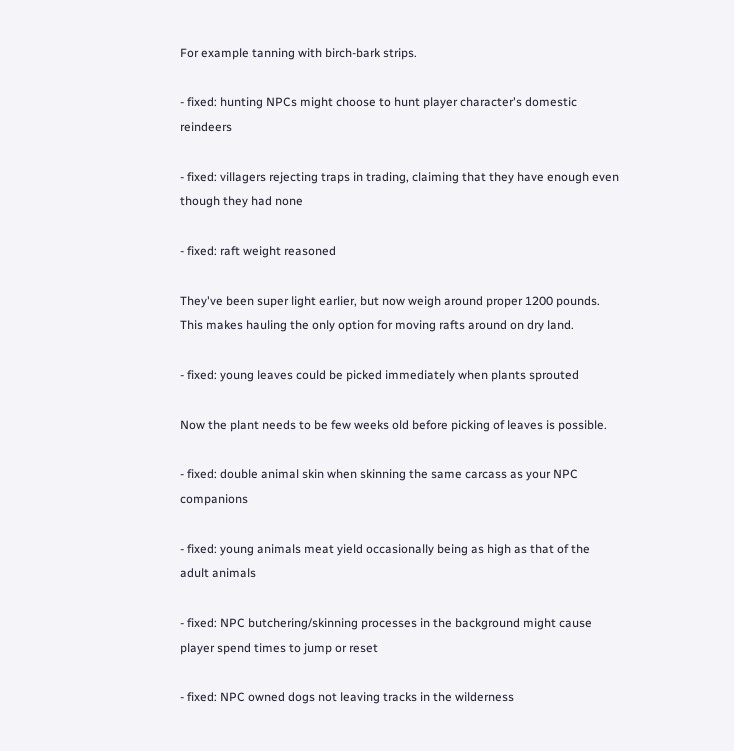For example tanning with birch-bark strips.

- fixed: hunting NPCs might choose to hunt player character's domestic reindeers

- fixed: villagers rejecting traps in trading, claiming that they have enough even though they had none

- fixed: raft weight reasoned

They've been super light earlier, but now weigh around proper 1200 pounds. This makes hauling the only option for moving rafts around on dry land.

- fixed: young leaves could be picked immediately when plants sprouted

Now the plant needs to be few weeks old before picking of leaves is possible.

- fixed: double animal skin when skinning the same carcass as your NPC companions

- fixed: young animals meat yield occasionally being as high as that of the adult animals

- fixed: NPC butchering/skinning processes in the background might cause player spend times to jump or reset

- fixed: NPC owned dogs not leaving tracks in the wilderness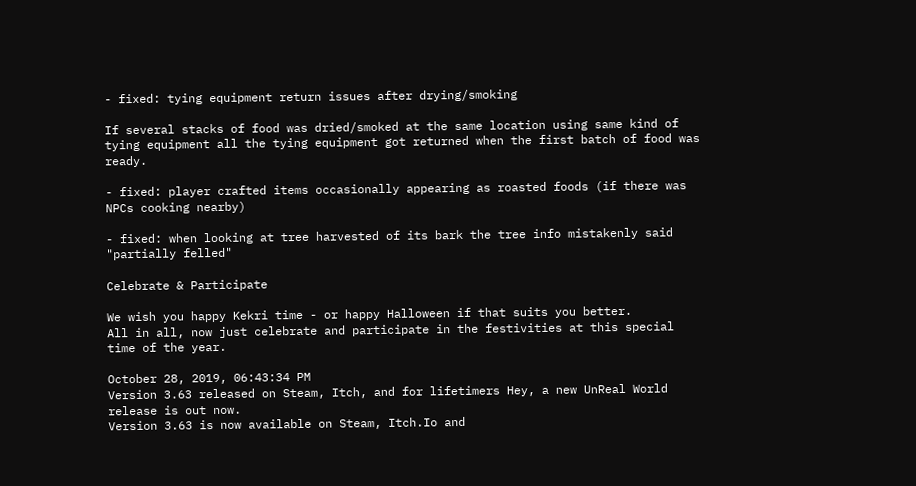- fixed: tying equipment return issues after drying/smoking

If several stacks of food was dried/smoked at the same location using same kind of tying equipment all the tying equipment got returned when the first batch of food was ready.

- fixed: player crafted items occasionally appearing as roasted foods (if there was NPCs cooking nearby)

- fixed: when looking at tree harvested of its bark the tree info mistakenly said "partially felled"

Celebrate & Participate

We wish you happy Kekri time - or happy Halloween if that suits you better.
All in all, now just celebrate and participate in the festivities at this special time of the year.

October 28, 2019, 06:43:34 PM
Version 3.63 released on Steam, Itch, and for lifetimers Hey, a new UnReal World release is out now.
Version 3.63 is now available on Steam, Itch.Io and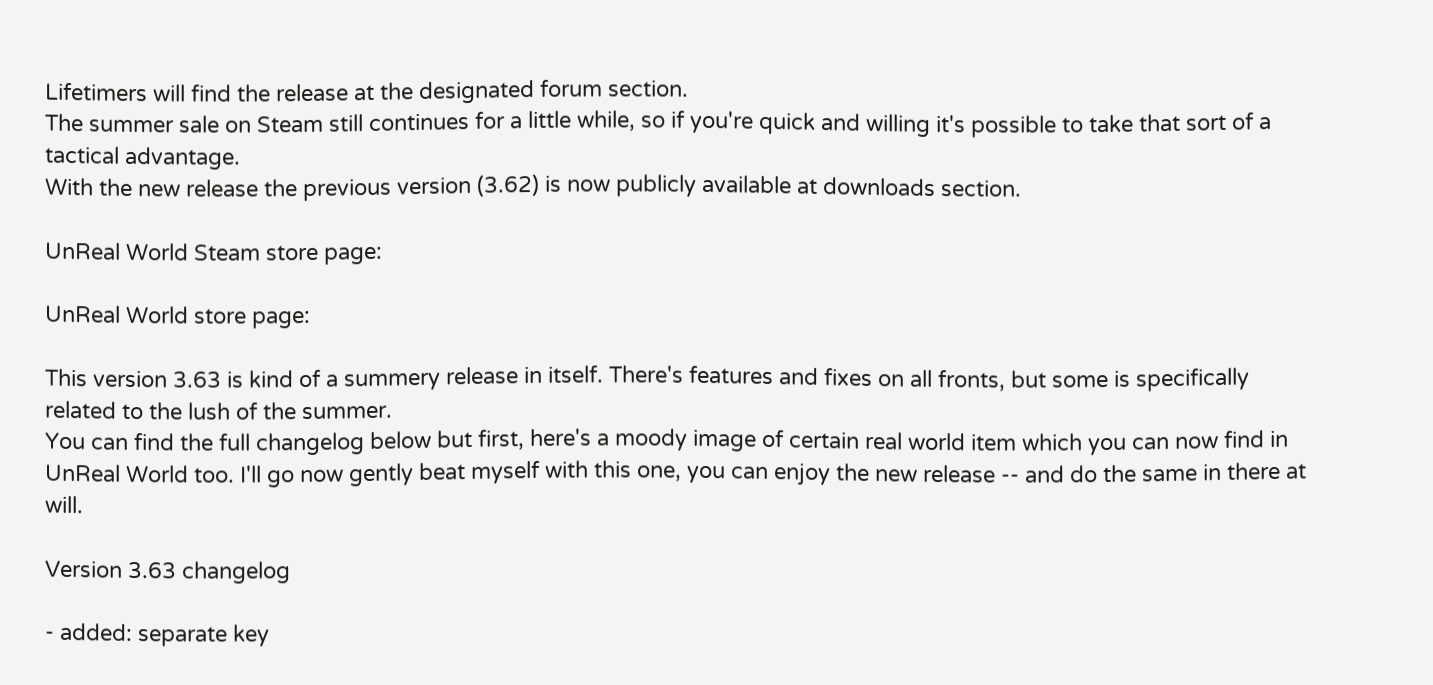Lifetimers will find the release at the designated forum section.
The summer sale on Steam still continues for a little while, so if you're quick and willing it's possible to take that sort of a tactical advantage.
With the new release the previous version (3.62) is now publicly available at downloads section.

UnReal World Steam store page:

UnReal World store page:

This version 3.63 is kind of a summery release in itself. There's features and fixes on all fronts, but some is specifically related to the lush of the summer.
You can find the full changelog below but first, here's a moody image of certain real world item which you can now find in UnReal World too. I'll go now gently beat myself with this one, you can enjoy the new release -- and do the same in there at will.

Version 3.63 changelog

- added: separate key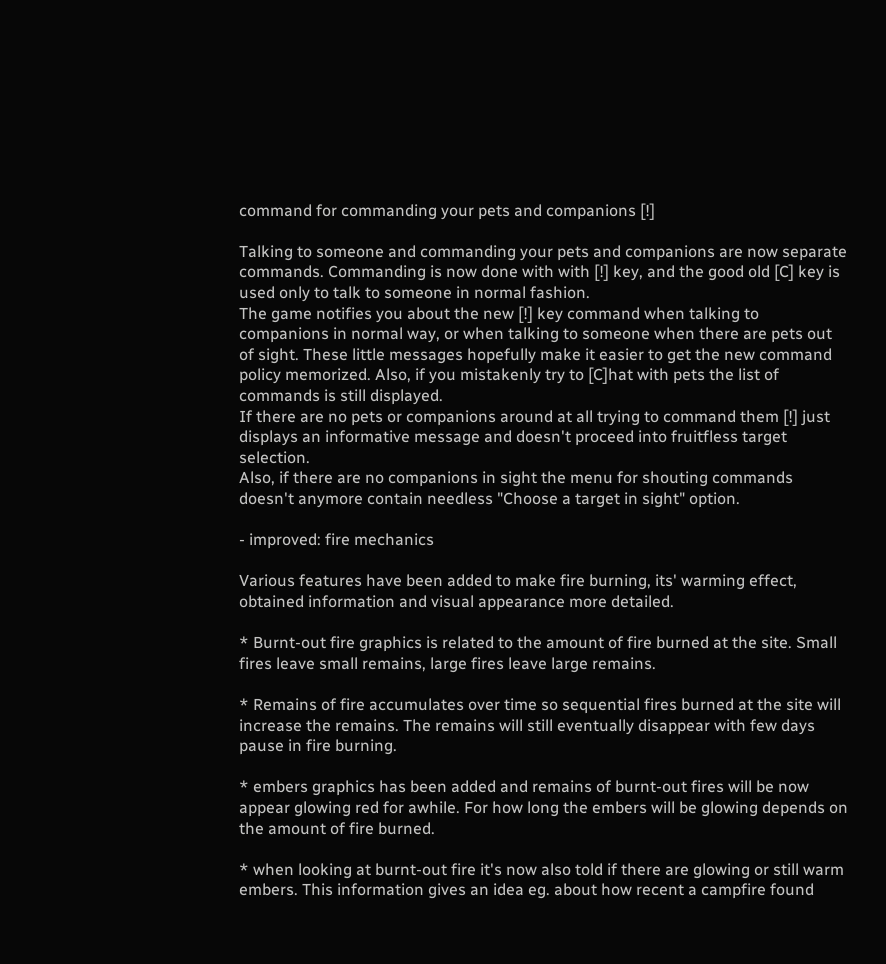command for commanding your pets and companions [!]

Talking to someone and commanding your pets and companions are now separate commands. Commanding is now done with with [!] key, and the good old [C] key is used only to talk to someone in normal fashion.
The game notifies you about the new [!] key command when talking to companions in normal way, or when talking to someone when there are pets out of sight. These little messages hopefully make it easier to get the new command policy memorized. Also, if you mistakenly try to [C]hat with pets the list of commands is still displayed.
If there are no pets or companions around at all trying to command them [!] just displays an informative message and doesn't proceed into fruitfless target selection.
Also, if there are no companions in sight the menu for shouting commands doesn't anymore contain needless "Choose a target in sight" option.

- improved: fire mechanics

Various features have been added to make fire burning, its' warming effect, obtained information and visual appearance more detailed.

* Burnt-out fire graphics is related to the amount of fire burned at the site. Small fires leave small remains, large fires leave large remains.

* Remains of fire accumulates over time so sequential fires burned at the site will increase the remains. The remains will still eventually disappear with few days pause in fire burning.

* embers graphics has been added and remains of burnt-out fires will be now appear glowing red for awhile. For how long the embers will be glowing depends on the amount of fire burned.

* when looking at burnt-out fire it's now also told if there are glowing or still warm embers. This information gives an idea eg. about how recent a campfire found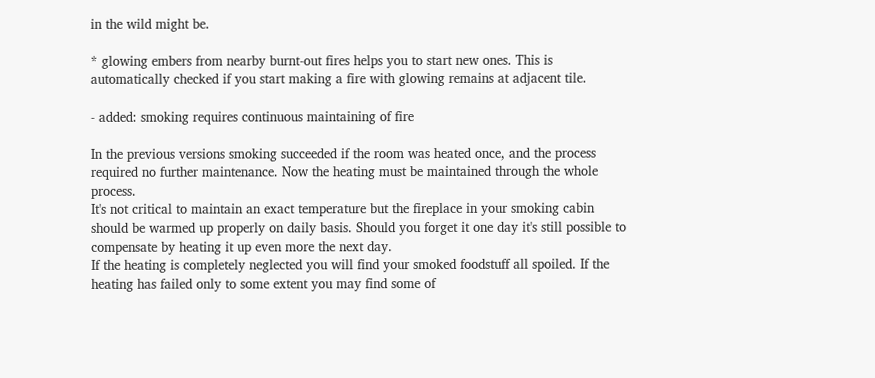in the wild might be.

* glowing embers from nearby burnt-out fires helps you to start new ones. This is automatically checked if you start making a fire with glowing remains at adjacent tile.

- added: smoking requires continuous maintaining of fire

In the previous versions smoking succeeded if the room was heated once, and the process required no further maintenance. Now the heating must be maintained through the whole process.
It's not critical to maintain an exact temperature but the fireplace in your smoking cabin should be warmed up properly on daily basis. Should you forget it one day it's still possible to compensate by heating it up even more the next day.
If the heating is completely neglected you will find your smoked foodstuff all spoiled. If the heating has failed only to some extent you may find some of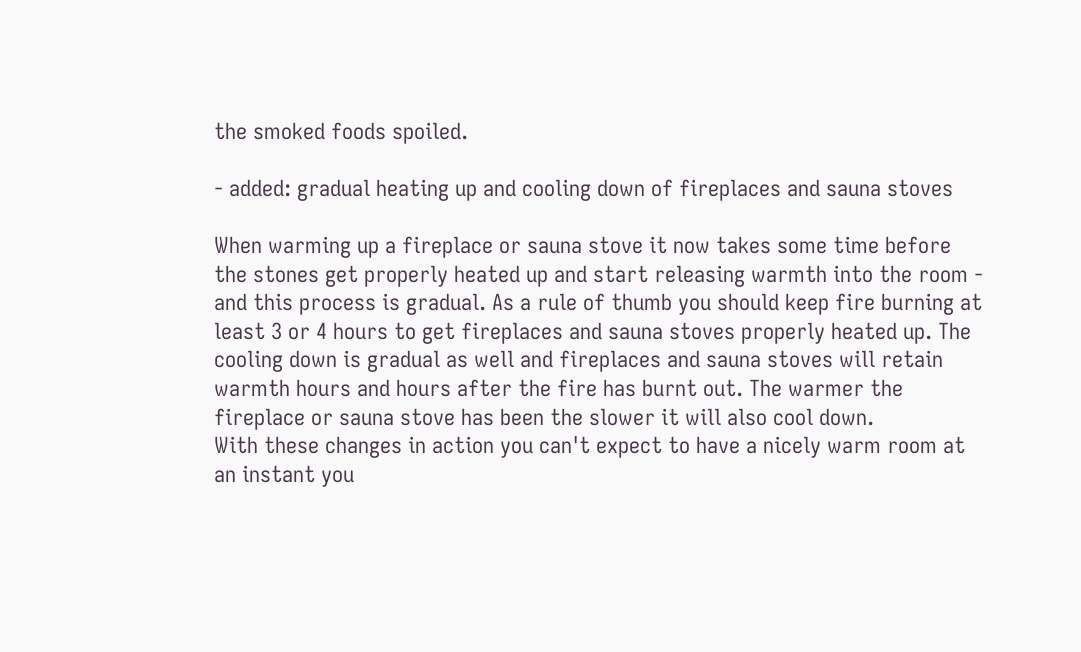the smoked foods spoiled.

- added: gradual heating up and cooling down of fireplaces and sauna stoves

When warming up a fireplace or sauna stove it now takes some time before the stones get properly heated up and start releasing warmth into the room - and this process is gradual. As a rule of thumb you should keep fire burning at least 3 or 4 hours to get fireplaces and sauna stoves properly heated up. The cooling down is gradual as well and fireplaces and sauna stoves will retain warmth hours and hours after the fire has burnt out. The warmer the fireplace or sauna stove has been the slower it will also cool down.
With these changes in action you can't expect to have a nicely warm room at an instant you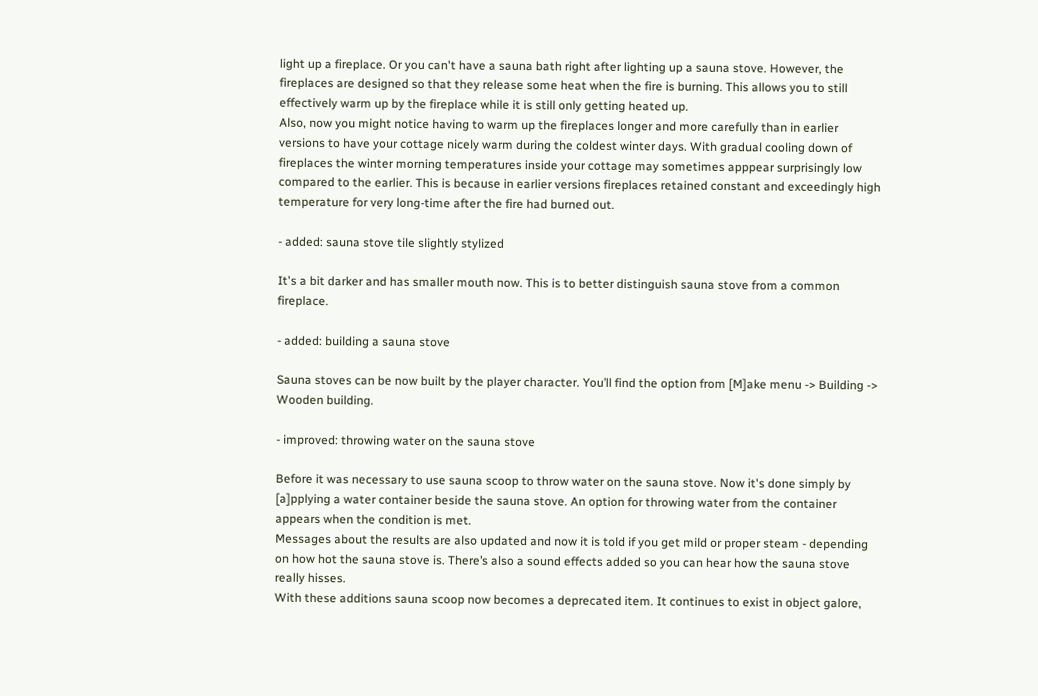light up a fireplace. Or you can't have a sauna bath right after lighting up a sauna stove. However, the fireplaces are designed so that they release some heat when the fire is burning. This allows you to still effectively warm up by the fireplace while it is still only getting heated up.
Also, now you might notice having to warm up the fireplaces longer and more carefully than in earlier versions to have your cottage nicely warm during the coldest winter days. With gradual cooling down of fireplaces the winter morning temperatures inside your cottage may sometimes apppear surprisingly low compared to the earlier. This is because in earlier versions fireplaces retained constant and exceedingly high temperature for very long-time after the fire had burned out.

- added: sauna stove tile slightly stylized

It's a bit darker and has smaller mouth now. This is to better distinguish sauna stove from a common fireplace.

- added: building a sauna stove

Sauna stoves can be now built by the player character. You’ll find the option from [M]ake menu -> Building -> Wooden building.

- improved: throwing water on the sauna stove

Before it was necessary to use sauna scoop to throw water on the sauna stove. Now it's done simply by [a]pplying a water container beside the sauna stove. An option for throwing water from the container appears when the condition is met.
Messages about the results are also updated and now it is told if you get mild or proper steam - depending on how hot the sauna stove is. There’s also a sound effects added so you can hear how the sauna stove really hisses.
With these additions sauna scoop now becomes a deprecated item. It continues to exist in object galore,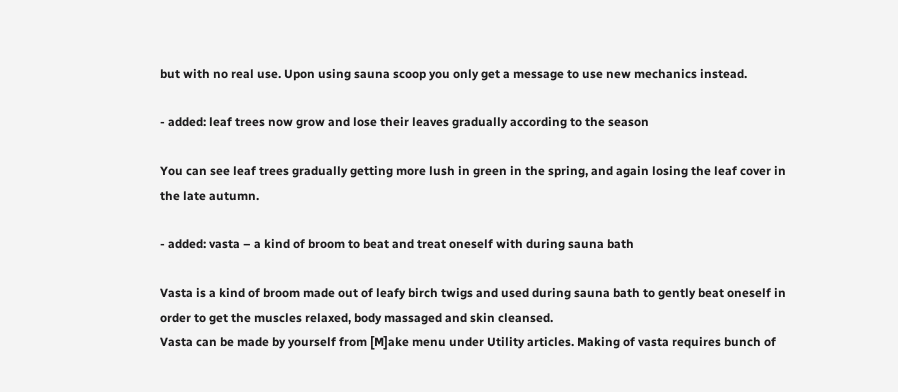but with no real use. Upon using sauna scoop you only get a message to use new mechanics instead.

- added: leaf trees now grow and lose their leaves gradually according to the season

You can see leaf trees gradually getting more lush in green in the spring, and again losing the leaf cover in the late autumn.

- added: vasta – a kind of broom to beat and treat oneself with during sauna bath

Vasta is a kind of broom made out of leafy birch twigs and used during sauna bath to gently beat oneself in order to get the muscles relaxed, body massaged and skin cleansed.
Vasta can be made by yourself from [M]ake menu under Utility articles. Making of vasta requires bunch of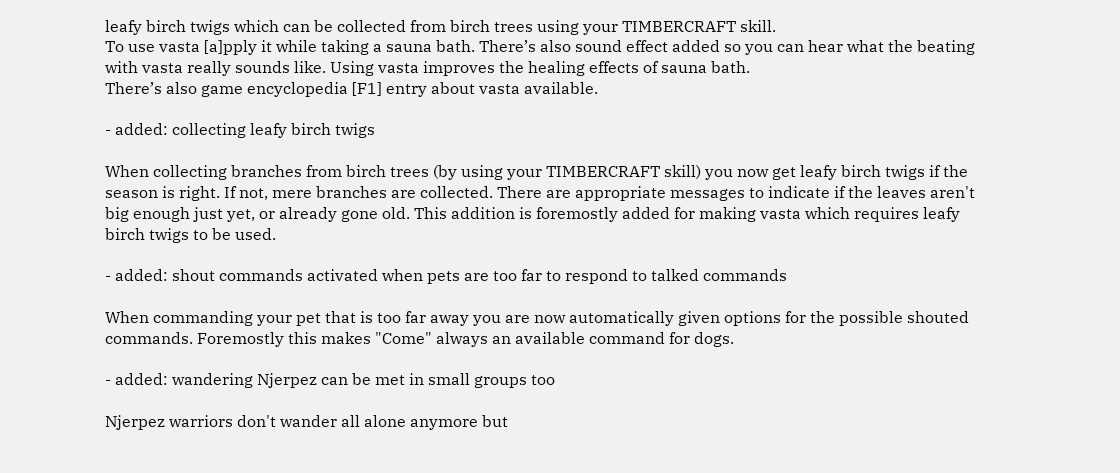leafy birch twigs which can be collected from birch trees using your TIMBERCRAFT skill.
To use vasta [a]pply it while taking a sauna bath. There’s also sound effect added so you can hear what the beating with vasta really sounds like. Using vasta improves the healing effects of sauna bath.
There’s also game encyclopedia [F1] entry about vasta available.

- added: collecting leafy birch twigs

When collecting branches from birch trees (by using your TIMBERCRAFT skill) you now get leafy birch twigs if the season is right. If not, mere branches are collected. There are appropriate messages to indicate if the leaves aren't big enough just yet, or already gone old. This addition is foremostly added for making vasta which requires leafy birch twigs to be used.

- added: shout commands activated when pets are too far to respond to talked commands

When commanding your pet that is too far away you are now automatically given options for the possible shouted commands. Foremostly this makes "Come" always an available command for dogs.

- added: wandering Njerpez can be met in small groups too

Njerpez warriors don't wander all alone anymore but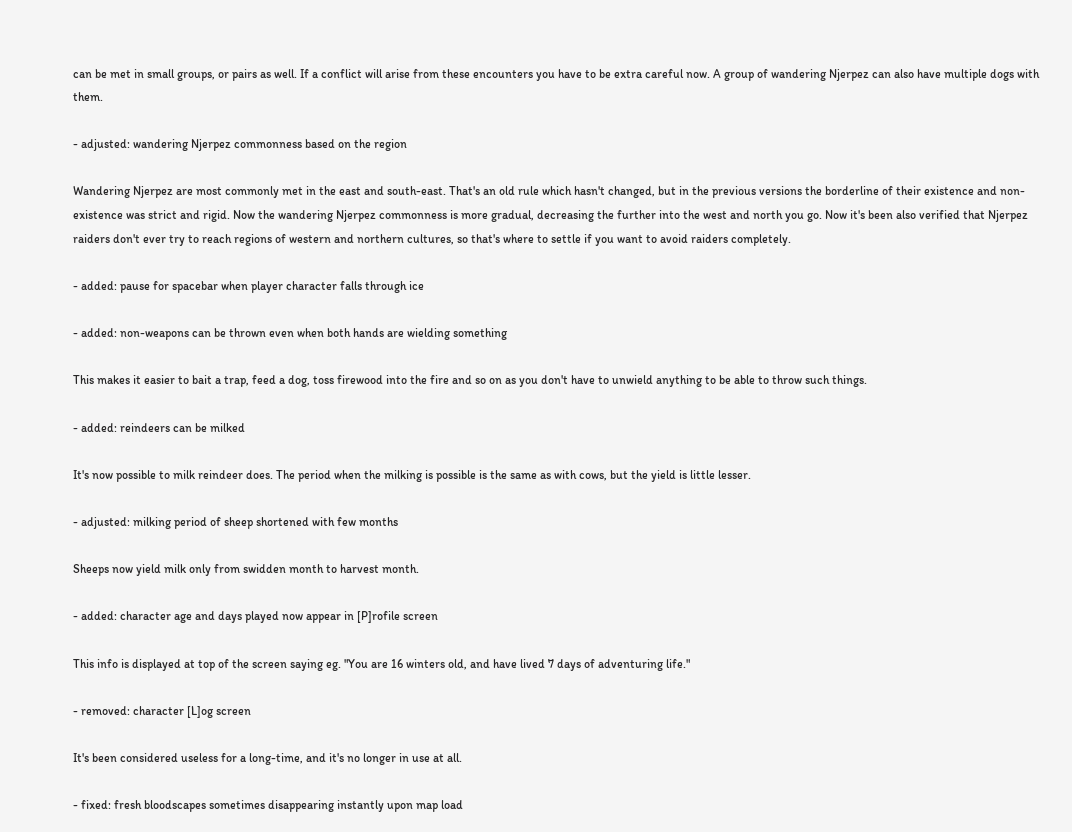can be met in small groups, or pairs as well. If a conflict will arise from these encounters you have to be extra careful now. A group of wandering Njerpez can also have multiple dogs with them.

- adjusted: wandering Njerpez commonness based on the region

Wandering Njerpez are most commonly met in the east and south-east. That's an old rule which hasn't changed, but in the previous versions the borderline of their existence and non-existence was strict and rigid. Now the wandering Njerpez commonness is more gradual, decreasing the further into the west and north you go. Now it's been also verified that Njerpez raiders don't ever try to reach regions of western and northern cultures, so that's where to settle if you want to avoid raiders completely.

- added: pause for spacebar when player character falls through ice

- added: non-weapons can be thrown even when both hands are wielding something

This makes it easier to bait a trap, feed a dog, toss firewood into the fire and so on as you don't have to unwield anything to be able to throw such things.

- added: reindeers can be milked

It's now possible to milk reindeer does. The period when the milking is possible is the same as with cows, but the yield is little lesser.

- adjusted: milking period of sheep shortened with few months

Sheeps now yield milk only from swidden month to harvest month.

- added: character age and days played now appear in [P]rofile screen

This info is displayed at top of the screen saying eg. "You are 16 winters old, and have lived 7 days of adventuring life."

- removed: character [L]og screen

It's been considered useless for a long-time, and it's no longer in use at all.

- fixed: fresh bloodscapes sometimes disappearing instantly upon map load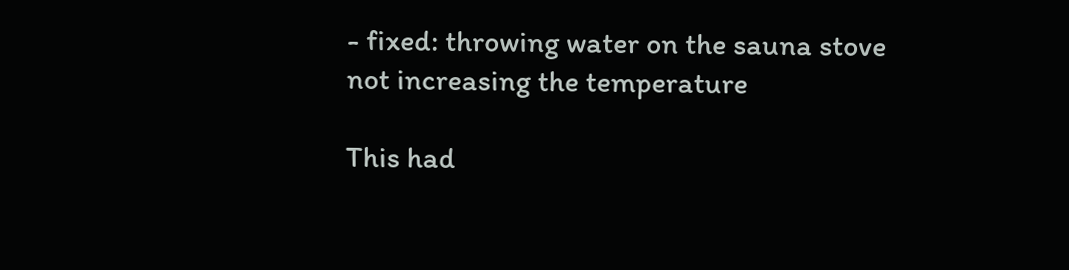- fixed: throwing water on the sauna stove not increasing the temperature

This had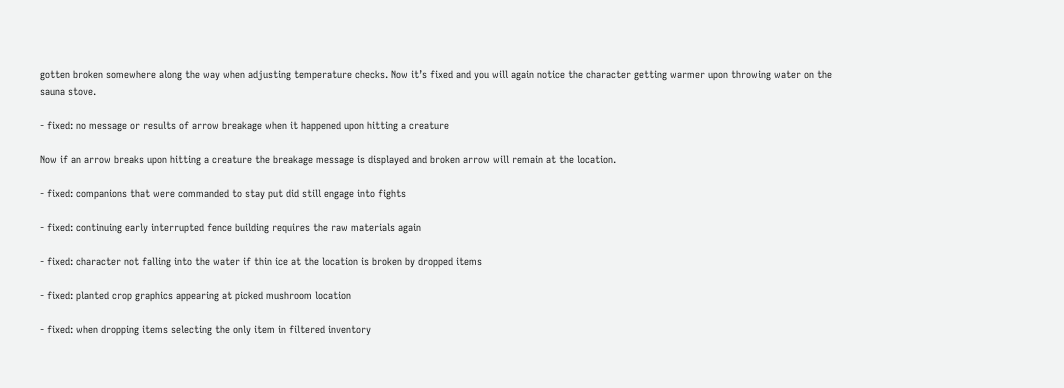gotten broken somewhere along the way when adjusting temperature checks. Now it’s fixed and you will again notice the character getting warmer upon throwing water on the sauna stove.

- fixed: no message or results of arrow breakage when it happened upon hitting a creature

Now if an arrow breaks upon hitting a creature the breakage message is displayed and broken arrow will remain at the location.

- fixed: companions that were commanded to stay put did still engage into fights

- fixed: continuing early interrupted fence building requires the raw materials again

- fixed: character not falling into the water if thin ice at the location is broken by dropped items

- fixed: planted crop graphics appearing at picked mushroom location

- fixed: when dropping items selecting the only item in filtered inventory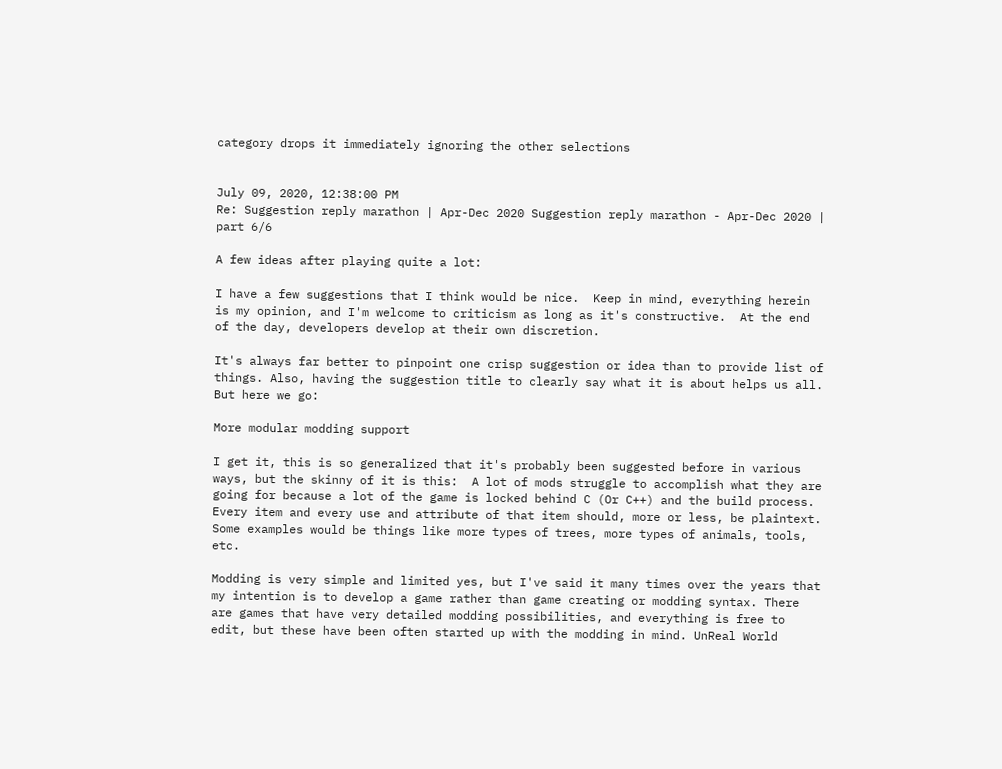category drops it immediately ignoring the other selections


July 09, 2020, 12:38:00 PM
Re: Suggestion reply marathon | Apr-Dec 2020 Suggestion reply marathon - Apr-Dec 2020 | part 6/6

A few ideas after playing quite a lot:

I have a few suggestions that I think would be nice.  Keep in mind, everything herein is my opinion, and I'm welcome to criticism as long as it's constructive.  At the end of the day, developers develop at their own discretion.

It's always far better to pinpoint one crisp suggestion or idea than to provide list of things. Also, having the suggestion title to clearly say what it is about helps us all.
But here we go:

More modular modding support

I get it, this is so generalized that it's probably been suggested before in various ways, but the skinny of it is this:  A lot of mods struggle to accomplish what they are going for because a lot of the game is locked behind C (Or C++) and the build process.  Every item and every use and attribute of that item should, more or less, be plaintext.  Some examples would be things like more types of trees, more types of animals, tools, etc.

Modding is very simple and limited yes, but I've said it many times over the years that my intention is to develop a game rather than game creating or modding syntax. There are games that have very detailed modding possibilities, and everything is free to edit, but these have been often started up with the modding in mind. UnReal World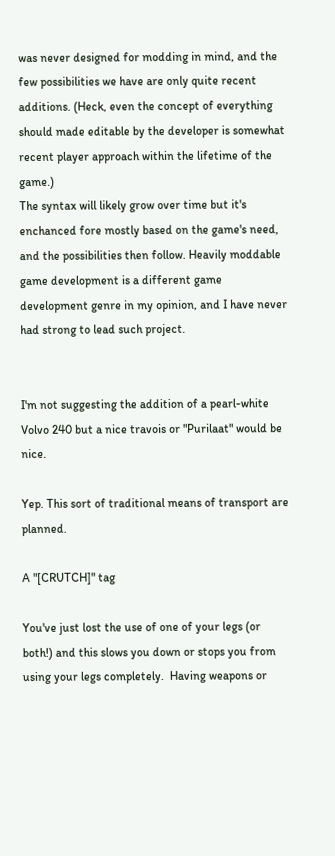was never designed for modding in mind, and the few possibilities we have are only quite recent additions. (Heck, even the concept of everything should made editable by the developer is somewhat recent player approach within the lifetime of the game.)
The syntax will likely grow over time but it's enchanced fore mostly based on the game's need, and the possibilities then follow. Heavily moddable game development is a different game development genre in my opinion, and I have never had strong to lead such project.


I'm not suggesting the addition of a pearl-white Volvo 240 but a nice travois or "Purilaat" would be nice.

Yep. This sort of traditional means of transport are planned.

A "[CRUTCH]" tag

You've just lost the use of one of your legs (or both!) and this slows you down or stops you from using your legs completely.  Having weapons or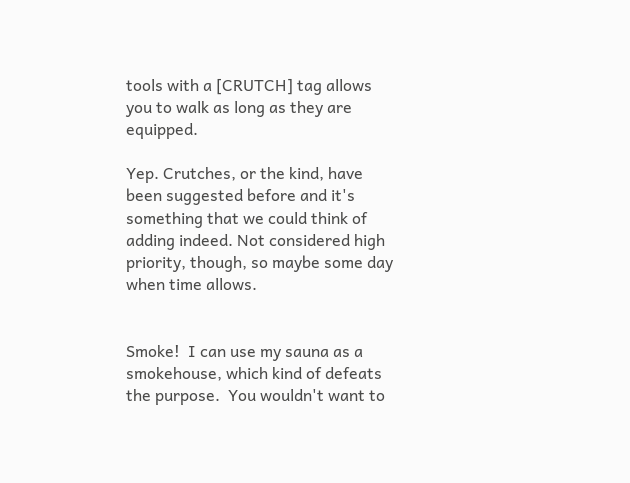tools with a [CRUTCH] tag allows you to walk as long as they are equipped.

Yep. Crutches, or the kind, have been suggested before and it's something that we could think of adding indeed. Not considered high priority, though, so maybe some day when time allows.


Smoke!  I can use my sauna as a smokehouse, which kind of defeats the purpose.  You wouldn't want to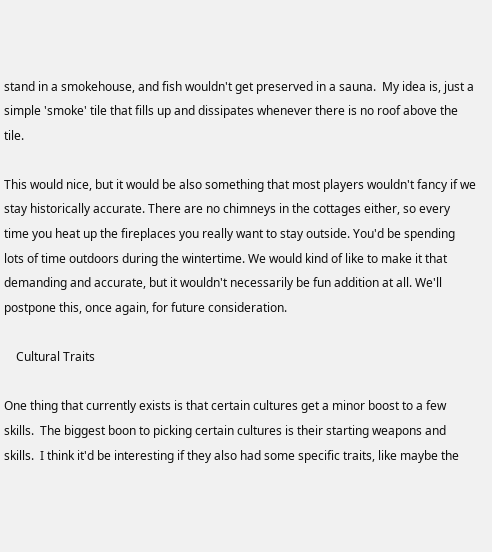stand in a smokehouse, and fish wouldn't get preserved in a sauna.  My idea is, just a simple 'smoke' tile that fills up and dissipates whenever there is no roof above the tile.

This would nice, but it would be also something that most players wouldn't fancy if we stay historically accurate. There are no chimneys in the cottages either, so every time you heat up the fireplaces you really want to stay outside. You'd be spending lots of time outdoors during the wintertime. We would kind of like to make it that demanding and accurate, but it wouldn't necessarily be fun addition at all. We'll postpone this, once again, for future consideration.

    Cultural Traits

One thing that currently exists is that certain cultures get a minor boost to a few skills.  The biggest boon to picking certain cultures is their starting weapons and skills.  I think it'd be interesting if they also had some specific traits, like maybe the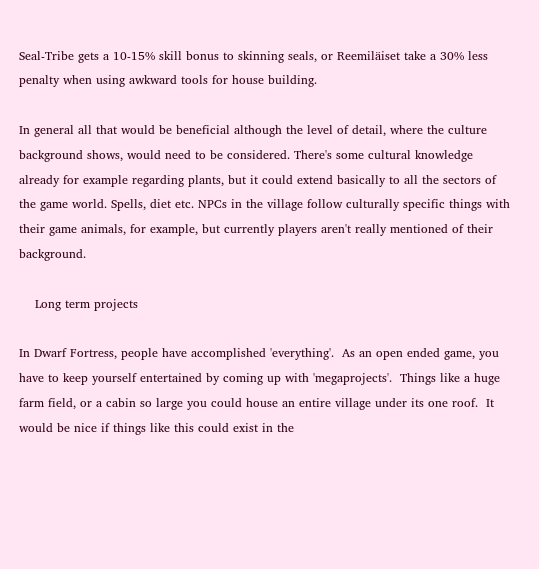Seal-Tribe gets a 10-15% skill bonus to skinning seals, or Reemiläiset take a 30% less penalty when using awkward tools for house building.

In general all that would be beneficial although the level of detail, where the culture background shows, would need to be considered. There's some cultural knowledge already for example regarding plants, but it could extend basically to all the sectors of the game world. Spells, diet etc. NPCs in the village follow culturally specific things with their game animals, for example, but currently players aren't really mentioned of their background.

    Long term projects

In Dwarf Fortress, people have accomplished 'everything'.  As an open ended game, you have to keep yourself entertained by coming up with 'megaprojects'.  Things like a huge farm field, or a cabin so large you could house an entire village under its one roof.  It would be nice if things like this could exist in the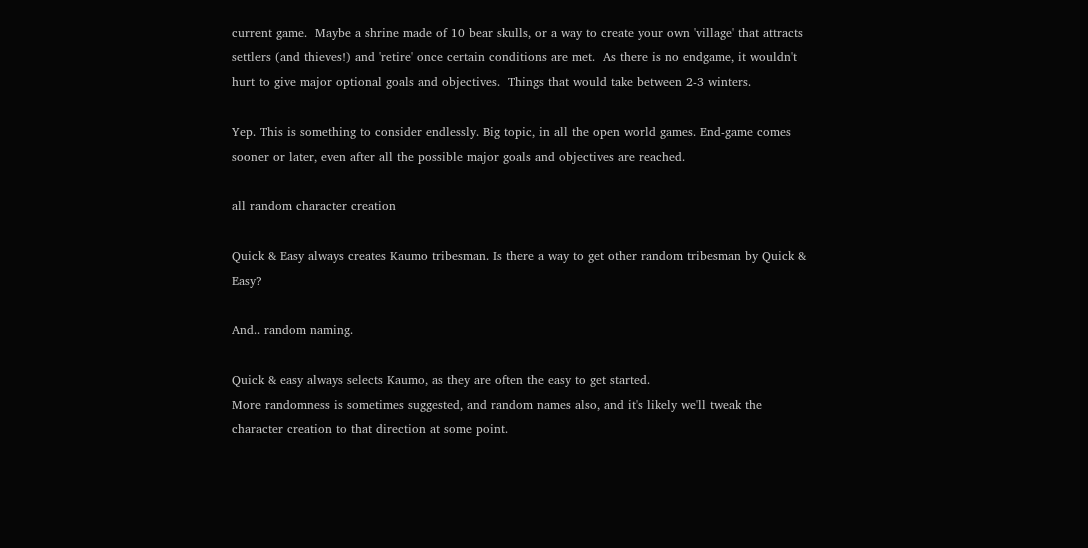current game.  Maybe a shrine made of 10 bear skulls, or a way to create your own 'village' that attracts settlers (and thieves!) and 'retire' once certain conditions are met.  As there is no endgame, it wouldn't hurt to give major optional goals and objectives.  Things that would take between 2-3 winters.

Yep. This is something to consider endlessly. Big topic, in all the open world games. End-game comes sooner or later, even after all the possible major goals and objectives are reached.

all random character creation

Quick & Easy always creates Kaumo tribesman. Is there a way to get other random tribesman by Quick & Easy?

And.. random naming.

Quick & easy always selects Kaumo, as they are often the easy to get started.
More randomness is sometimes suggested, and random names also, and it's likely we'll tweak the character creation to that direction at some point.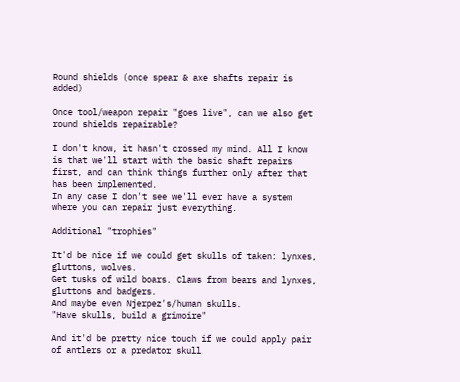Round shields (once spear & axe shafts repair is added)

Once tool/weapon repair "goes live", can we also get round shields repairable?

I don't know, it hasn't crossed my mind. All I know is that we'll start with the basic shaft repairs first, and can think things further only after that has been implemented.
In any case I don't see we'll ever have a system where you can repair just everything.

Additional "trophies"

It'd be nice if we could get skulls of taken: lynxes, gluttons, wolves.
Get tusks of wild boars. Claws from bears and lynxes, gluttons and badgers.
And maybe even Njerpez's/human skulls.
"Have skulls, build a grimoire"

And it'd be pretty nice touch if we could apply pair of antlers or a predator skull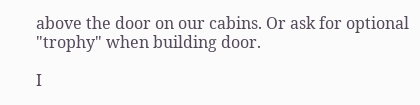above the door on our cabins. Or ask for optional "trophy" when building door.

I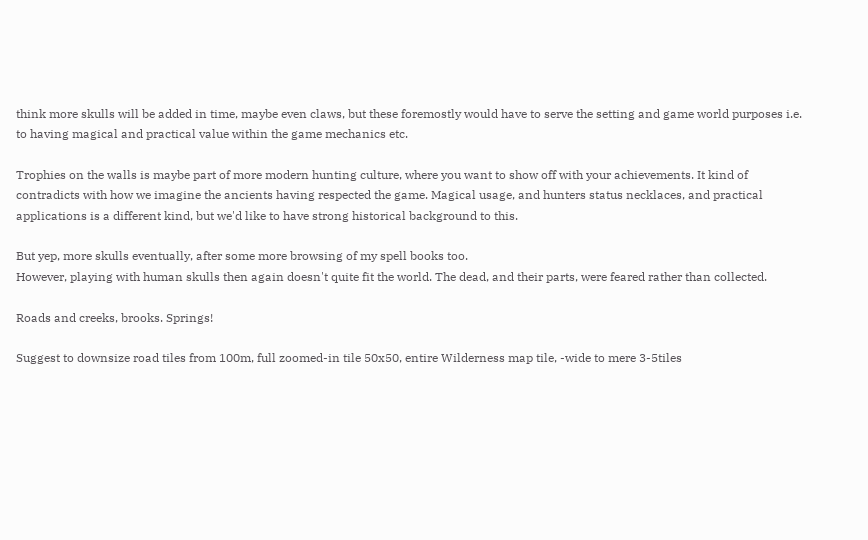think more skulls will be added in time, maybe even claws, but these foremostly would have to serve the setting and game world purposes i.e. to having magical and practical value within the game mechanics etc.

Trophies on the walls is maybe part of more modern hunting culture, where you want to show off with your achievements. It kind of contradicts with how we imagine the ancients having respected the game. Magical usage, and hunters status necklaces, and practical applications is a different kind, but we'd like to have strong historical background to this.

But yep, more skulls eventually, after some more browsing of my spell books too.
However, playing with human skulls then again doesn't quite fit the world. The dead, and their parts, were feared rather than collected.

Roads and creeks, brooks. Springs!

Suggest to downsize road tiles from 100m, full zoomed-in tile 50x50, entire Wilderness map tile, -wide to mere 3-5tiles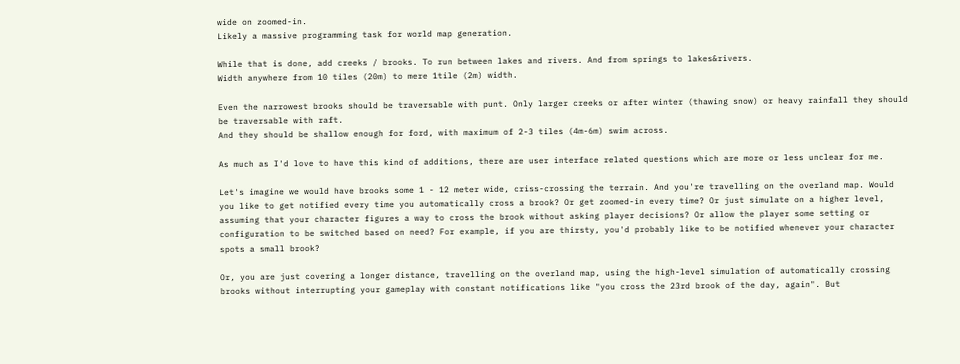wide on zoomed-in.
Likely a massive programming task for world map generation.

While that is done, add creeks / brooks. To run between lakes and rivers. And from springs to lakes&rivers.
Width anywhere from 10 tiles (20m) to mere 1tile (2m) width.

Even the narrowest brooks should be traversable with punt. Only larger creeks or after winter (thawing snow) or heavy rainfall they should be traversable with raft.
And they should be shallow enough for ford, with maximum of 2-3 tiles (4m-6m) swim across.

As much as I'd love to have this kind of additions, there are user interface related questions which are more or less unclear for me.

Let's imagine we would have brooks some 1 - 12 meter wide, criss-crossing the terrain. And you're travelling on the overland map. Would you like to get notified every time you automatically cross a brook? Or get zoomed-in every time? Or just simulate on a higher level, assuming that your character figures a way to cross the brook without asking player decisions? Or allow the player some setting or configuration to be switched based on need? For example, if you are thirsty, you'd probably like to be notified whenever your character spots a small brook?

Or, you are just covering a longer distance, travelling on the overland map, using the high-level simulation of automatically crossing brooks without interrupting your gameplay with constant notifications like "you cross the 23rd brook of the day, again". But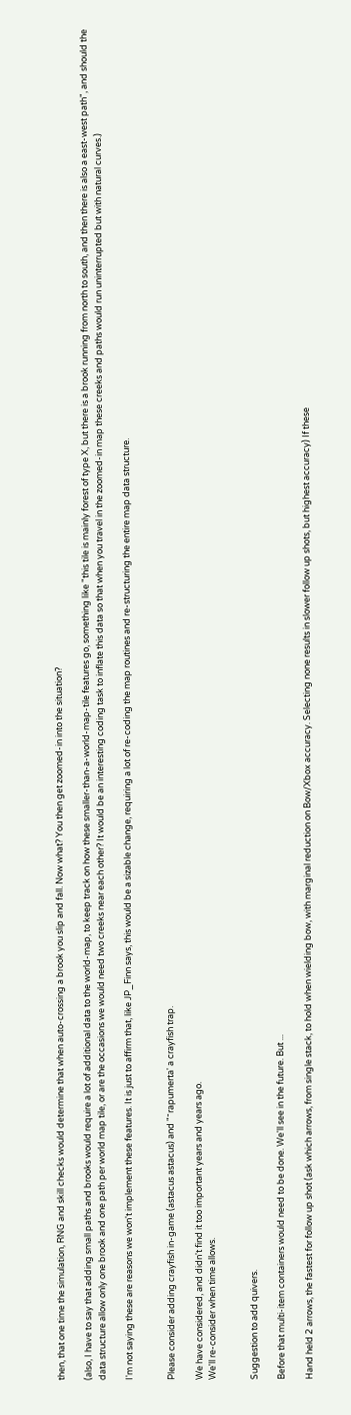then, that one time the simulation, RNG and skill checks would determine that when auto-crossing a brook you slip and fall. Now what? You then get zoomed-in into the situation?

(also, I have to say that adding small paths and brooks would require a lot of additional data to the world-map, to keep track on how these smaller-than-a-world-map-tile features go, something like "this tile is mainly forest of type X, but there is a brook running from north to south, and then there is also a east-west path", and should the data structure allow only one brook and one path per world map tile, or are the occasions we would need two creeks near each other? It would be an interesting coding task to inflate this data so that when you travel in the zoomed-in map these creeks and paths would run uninterrupted but with natural curves.)

I'm not saying these are reasons we won't implement these features. It is just to affirm that, like JP_Finn says, this would be a sizable change, requiring a lot of re-coding the map routines and re-structuring the entire map data structure.


Please consider adding crayfish in-game (astacus astacus) and "˜rapumerta' a crayfish trap.

We have considered, and didn't find it too important years and years ago.
We'll re-consider when time allows.


Suggestion to add quivers.

Before that multi-item containers would need to be done. We'll see in the future. But ...

Hand held 2 arrows, the fastest for follow up shot (ask which arrows, from single stack, to hold when wielding bow, with marginal reduction on Bow/Xbox accuracy. Selecting none results in slower follow up shots, but highest accuracy) If these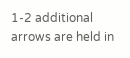1-2 additional arrows are held in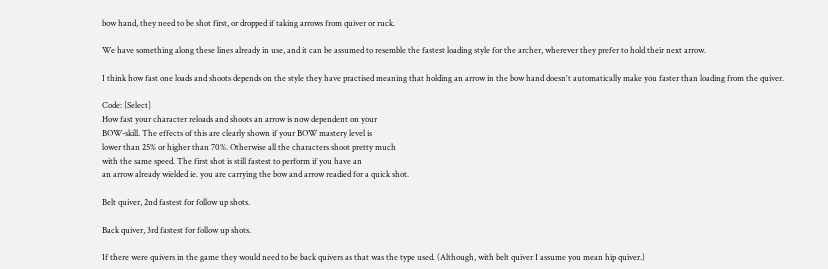bow hand, they need to be shot first, or dropped if taking arrows from quiver or ruck.

We have something along these lines already in use, and it can be assumed to resemble the fastest loading style for the archer, wherever they prefer to hold their next arrow.

I think how fast one loads and shoots depends on the style they have practised meaning that holding an arrow in the bow hand doesn't automatically make you faster than loading from the quiver.

Code: [Select]
How fast your character reloads and shoots an arrow is now dependent on your
BOW-skill. The effects of this are clearly shown if your BOW mastery level is
lower than 25% or higher than 70%. Otherwise all the characters shoot pretty much
with the same speed. The first shot is still fastest to perform if you have an
an arrow already wielded ie. you are carrying the bow and arrow readied for a quick shot.

Belt quiver, 2nd fastest for follow up shots.

Back quiver, 3rd fastest for follow up shots.

If there were quivers in the game they would need to be back quivers as that was the type used. (Although, with belt quiver I assume you mean hip quiver.)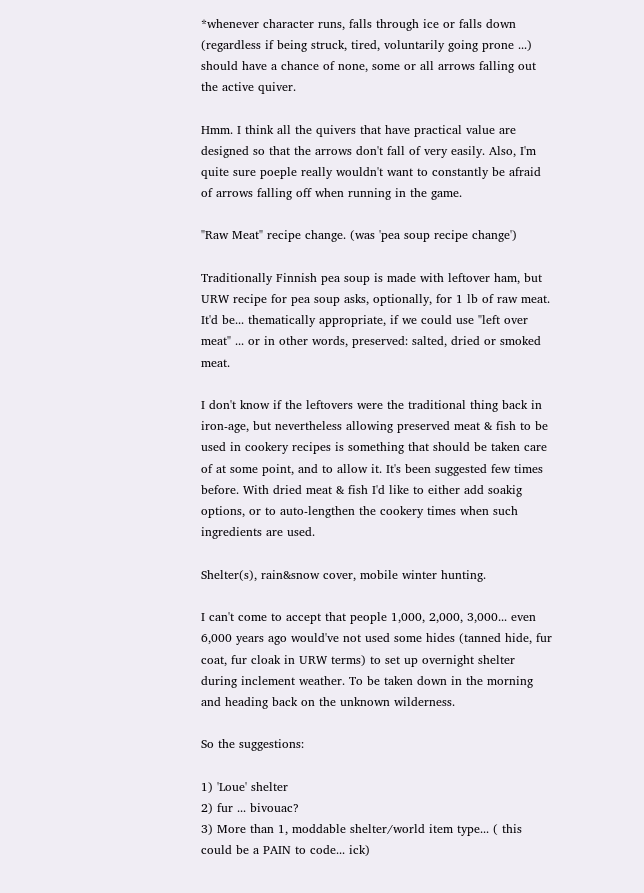*whenever character runs, falls through ice or falls down (regardless if being struck, tired, voluntarily going prone ...) should have a chance of none, some or all arrows falling out the active quiver.

Hmm. I think all the quivers that have practical value are designed so that the arrows don't fall of very easily. Also, I'm quite sure poeple really wouldn't want to constantly be afraid of arrows falling off when running in the game.

"Raw Meat" recipe change. (was 'pea soup recipe change')

Traditionally Finnish pea soup is made with leftover ham, but URW recipe for pea soup asks, optionally, for 1 lb of raw meat.
It'd be... thematically appropriate, if we could use "left over meat" ... or in other words, preserved: salted, dried or smoked meat.

I don't know if the leftovers were the traditional thing back in iron-age, but nevertheless allowing preserved meat & fish to be used in cookery recipes is something that should be taken care of at some point, and to allow it. It's been suggested few times before. With dried meat & fish I'd like to either add soakig options, or to auto-lengthen the cookery times when such ingredients are used.

Shelter(s), rain&snow cover, mobile winter hunting.

I can't come to accept that people 1,000, 2,000, 3,000... even 6,000 years ago would've not used some hides (tanned hide, fur coat, fur cloak in URW terms) to set up overnight shelter during inclement weather. To be taken down in the morning and heading back on the unknown wilderness.

So the suggestions:

1) 'Loue' shelter
2) fur ... bivouac?
3) More than 1, moddable shelter/world item type... ( this could be a PAIN to code... ick)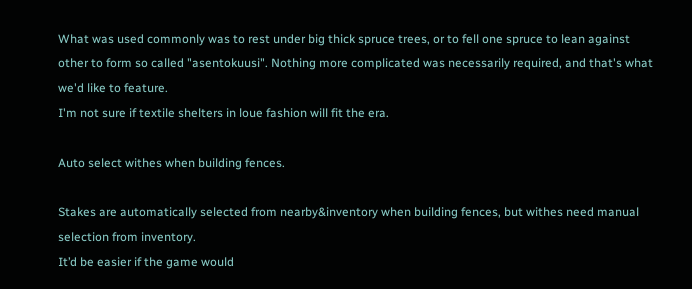What was used commonly was to rest under big thick spruce trees, or to fell one spruce to lean against other to form so called "asentokuusi". Nothing more complicated was necessarily required, and that's what we'd like to feature.
I'm not sure if textile shelters in loue fashion will fit the era.

Auto select withes when building fences.

Stakes are automatically selected from nearby&inventory when building fences, but withes need manual selection from inventory.
It’d be easier if the game would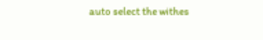auto select the withes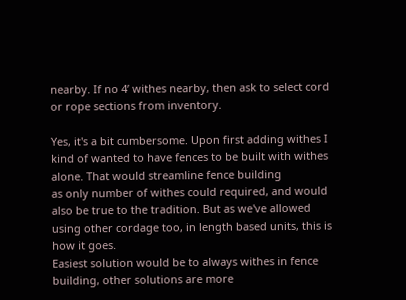nearby. If no 4’ withes nearby, then ask to select cord or rope sections from inventory.

Yes, it's a bit cumbersome. Upon first adding withes I kind of wanted to have fences to be built with withes alone. That would streamline fence building
as only number of withes could required, and would also be true to the tradition. But as we've allowed using other cordage too, in length based units, this is how it goes.
Easiest solution would be to always withes in fence building, other solutions are more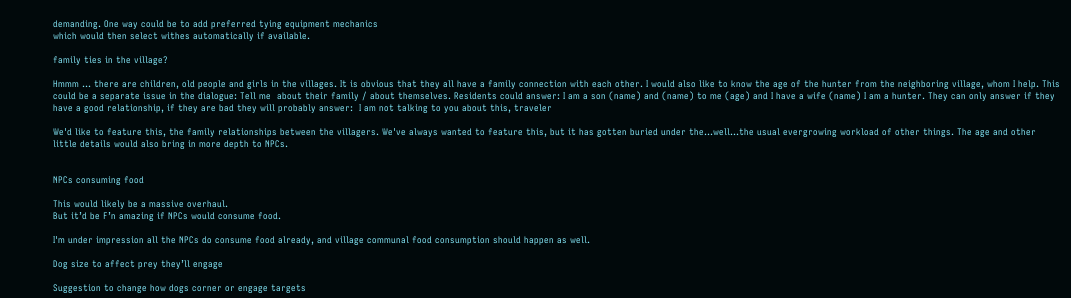demanding. One way could be to add preferred tying equipment mechanics
which would then select withes automatically if available.

family ties in the village?

Hmmm ... there are children, old people and girls in the villages. It is obvious that they all have a family connection with each other. I would also like to know the age of the hunter from the neighboring village, whom I help. This could be a separate issue in the dialogue: Tell me  about their family / about themselves. Residents could answer: I am a son (name) and (name) to me (age) and I have a wife (name) I am a hunter. They can only answer if they have a good relationship, if they are bad they will probably answer:  I am not talking to you about this, traveler

We'd like to feature this, the family relationships between the villagers. We've always wanted to feature this, but it has gotten buried under the...well...the usual evergrowing workload of other things. The age and other little details would also bring in more depth to NPCs.


NPCs consuming food

This would likely be a massive overhaul.
But it’d be F’n amazing if NPCs would consume food.

I'm under impression all the NPCs do consume food already, and village communal food consumption should happen as well.

Dog size to affect prey they’ll engage

Suggestion to change how dogs corner or engage targets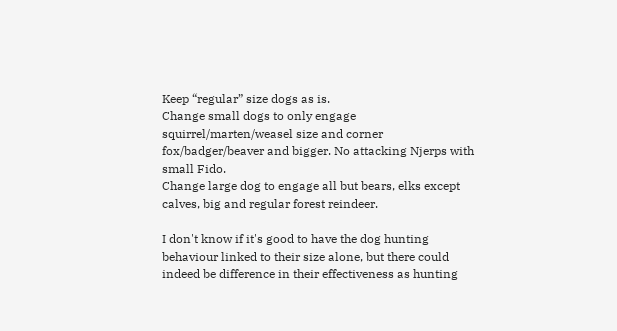Keep “regular” size dogs as is.
Change small dogs to only engage squirrel/marten/weasel size and corner fox/badger/beaver and bigger. No attacking Njerps with small Fido.
Change large dog to engage all but bears, elks except calves, big and regular forest reindeer.

I don't know if it's good to have the dog hunting behaviour linked to their size alone, but there could indeed be difference in their effectiveness as hunting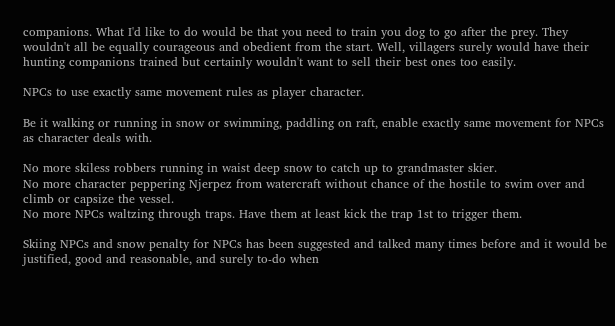companions. What I'd like to do would be that you need to train you dog to go after the prey. They wouldn't all be equally courageous and obedient from the start. Well, villagers surely would have their hunting companions trained but certainly wouldn't want to sell their best ones too easily.

NPCs to use exactly same movement rules as player character.

Be it walking or running in snow or swimming, paddling on raft, enable exactly same movement for NPCs as character deals with.

No more skiless robbers running in waist deep snow to catch up to grandmaster skier.
No more character peppering Njerpez from watercraft without chance of the hostile to swim over and climb or capsize the vessel.
No more NPCs waltzing through traps. Have them at least kick the trap 1st to trigger them.

Skiing NPCs and snow penalty for NPCs has been suggested and talked many times before and it would be justified, good and reasonable, and surely to-do when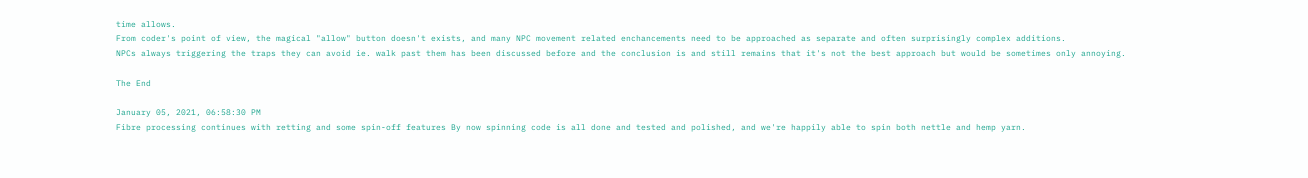time allows.
From coder's point of view, the magical "allow" button doesn't exists, and many NPC movement related enchancements need to be approached as separate and often surprisingly complex additions.
NPCs always triggering the traps they can avoid ie. walk past them has been discussed before and the conclusion is and still remains that it's not the best approach but would be sometimes only annoying.

The End

January 05, 2021, 06:58:30 PM
Fibre processing continues with retting and some spin-off features By now spinning code is all done and tested and polished, and we're happily able to spin both nettle and hemp yarn.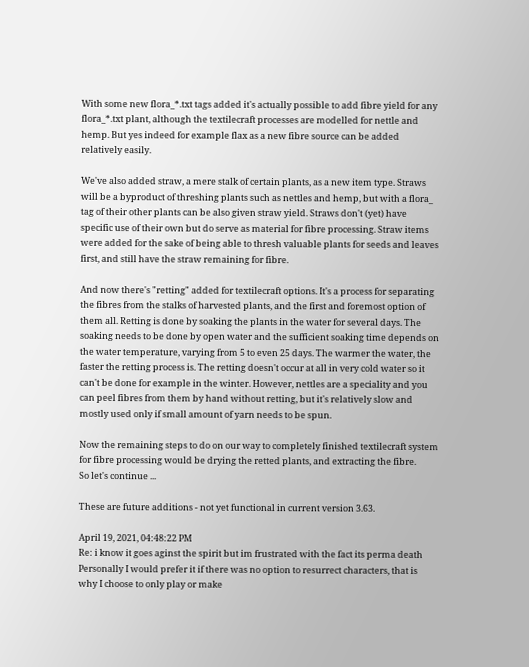With some new flora_*.txt tags added it's actually possible to add fibre yield for any flora_*.txt plant, although the textilecraft processes are modelled for nettle and hemp. But yes indeed for example flax as a new fibre source can be added relatively easily.

We've also added straw, a mere stalk of certain plants, as a new item type. Straws will be a byproduct of threshing plants such as nettles and hemp, but with a flora_ tag of their other plants can be also given straw yield. Straws don't (yet) have specific use of their own but do serve as material for fibre processing. Straw items were added for the sake of being able to thresh valuable plants for seeds and leaves first, and still have the straw remaining for fibre.

And now there's "retting" added for textilecraft options. It's a process for separating the fibres from the stalks of harvested plants, and the first and foremost option of them all. Retting is done by soaking the plants in the water for several days. The soaking needs to be done by open water and the sufficient soaking time depends on the water temperature, varying from 5 to even 25 days. The warmer the water, the faster the retting process is. The retting doesn't occur at all in very cold water so it can't be done for example in the winter. However, nettles are a speciality and you can peel fibres from them by hand without retting, but it's relatively slow and mostly used only if small amount of yarn needs to be spun.

Now the remaining steps to do on our way to completely finished textilecraft system for fibre processing would be drying the retted plants, and extracting the fibre.
So let's continue ...

These are future additions - not yet functional in current version 3.63.

April 19, 2021, 04:48:22 PM
Re: i know it goes aginst the spirit but im frustrated with the fact its perma death Personally I would prefer it if there was no option to resurrect characters, that is why I choose to only play or make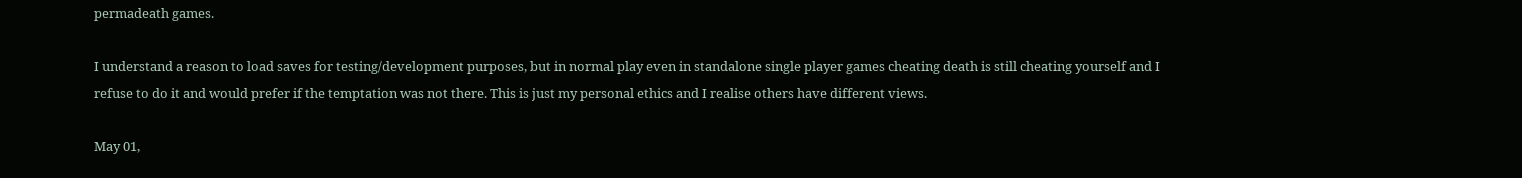permadeath games.

I understand a reason to load saves for testing/development purposes, but in normal play even in standalone single player games cheating death is still cheating yourself and I refuse to do it and would prefer if the temptation was not there. This is just my personal ethics and I realise others have different views.

May 01,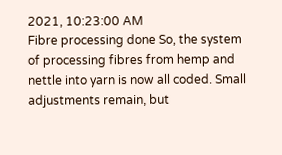2021, 10:23:00 AM
Fibre processing done So, the system of processing fibres from hemp and nettle into yarn is now all coded. Small adjustments remain, but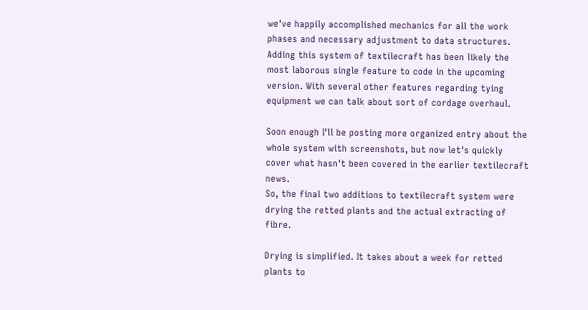we've happily accomplished mechanics for all the work phases and necessary adjustment to data structures. Adding this system of textilecraft has been likely the most laborous single feature to code in the upcoming version. With several other features regarding tying equipment we can talk about sort of cordage overhaul.

Soon enough I'll be posting more organized entry about the whole system with screenshots, but now let's quickly cover what hasn't been covered in the earlier textilecraft news.
So, the final two additions to textilecraft system were drying the retted plants and the actual extracting of fibre.

Drying is simplified. It takes about a week for retted plants to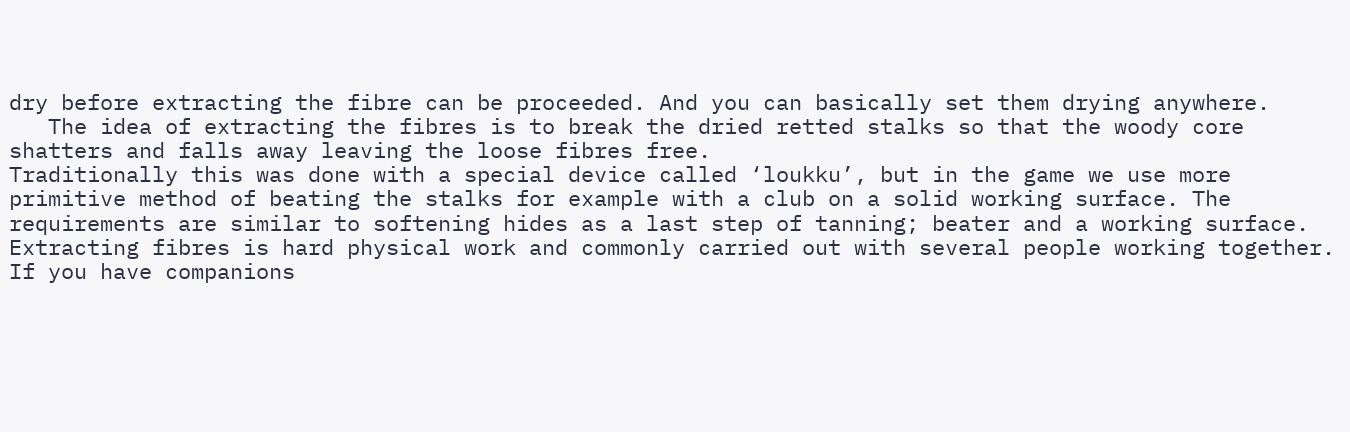dry before extracting the fibre can be proceeded. And you can basically set them drying anywhere.
   The idea of extracting the fibres is to break the dried retted stalks so that the woody core shatters and falls away leaving the loose fibres free.
Traditionally this was done with a special device called ‘loukku’, but in the game we use more primitive method of beating the stalks for example with a club on a solid working surface. The requirements are similar to softening hides as a last step of tanning; beater and a working surface. Extracting fibres is hard physical work and commonly carried out with several people working together. If you have companions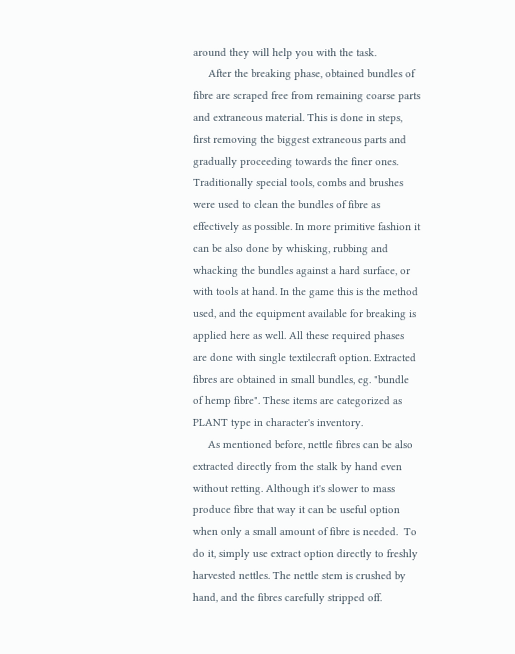around they will help you with the task.
     After the breaking phase, obtained bundles of fibre are scraped free from remaining coarse parts and extraneous material. This is done in steps, first removing the biggest extraneous parts and gradually proceeding towards the finer ones. Traditionally special tools, combs and brushes were used to clean the bundles of fibre as effectively as possible. In more primitive fashion it can be also done by whisking, rubbing and whacking the bundles against a hard surface, or with tools at hand. In the game this is the method used, and the equipment available for breaking is applied here as well. All these required phases are done with single textilecraft option. Extracted fibres are obtained in small bundles, eg. "bundle of hemp fibre". These items are categorized as PLANT type in character's inventory.
     As mentioned before, nettle fibres can be also extracted directly from the stalk by hand even without retting. Although it's slower to mass produce fibre that way it can be useful option when only a small amount of fibre is needed.  To do it, simply use extract option directly to freshly harvested nettles. The nettle stem is crushed by hand, and the fibres carefully stripped off.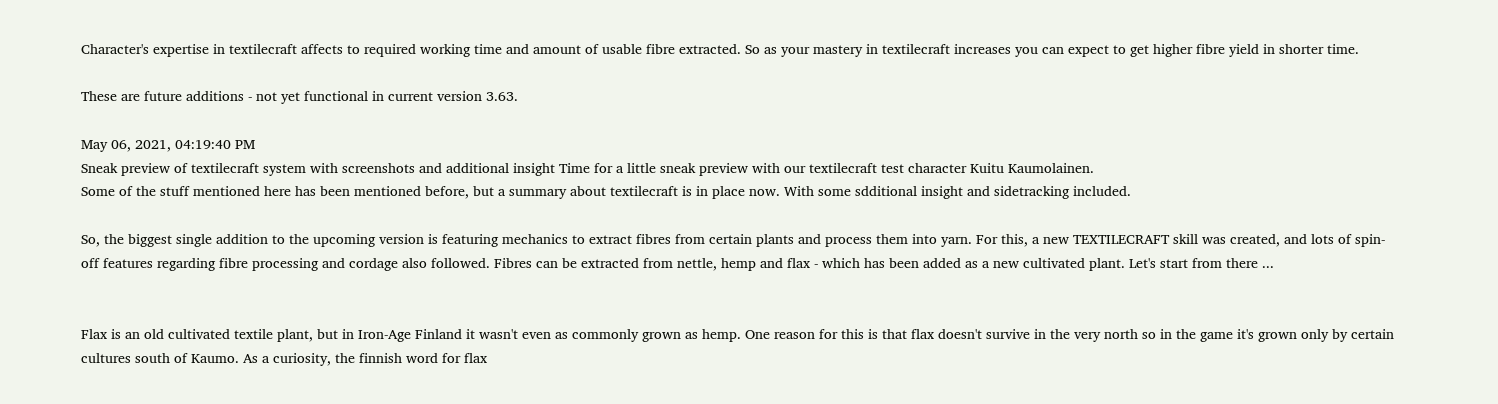Character's expertise in textilecraft affects to required working time and amount of usable fibre extracted. So as your mastery in textilecraft increases you can expect to get higher fibre yield in shorter time.

These are future additions - not yet functional in current version 3.63.

May 06, 2021, 04:19:40 PM
Sneak preview of textilecraft system with screenshots and additional insight Time for a little sneak preview with our textilecraft test character Kuitu Kaumolainen.
Some of the stuff mentioned here has been mentioned before, but a summary about textilecraft is in place now. With some sdditional insight and sidetracking included.

So, the biggest single addition to the upcoming version is featuring mechanics to extract fibres from certain plants and process them into yarn. For this, a new TEXTILECRAFT skill was created, and lots of spin-off features regarding fibre processing and cordage also followed. Fibres can be extracted from nettle, hemp and flax - which has been added as a new cultivated plant. Let's start from there ...


Flax is an old cultivated textile plant, but in Iron-Age Finland it wasn't even as commonly grown as hemp. One reason for this is that flax doesn't survive in the very north so in the game it's grown only by certain cultures south of Kaumo. As a curiosity, the finnish word for flax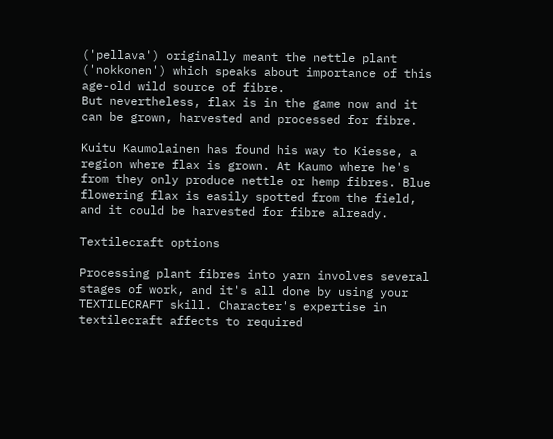('pellava') originally meant the nettle plant ('nokkonen') which speaks about importance of this age-old wild source of fibre.
But nevertheless, flax is in the game now and it can be grown, harvested and processed for fibre.

Kuitu Kaumolainen has found his way to Kiesse, a region where flax is grown. At Kaumo where he's from they only produce nettle or hemp fibres. Blue flowering flax is easily spotted from the field, and it could be harvested for fibre already.

Textilecraft options

Processing plant fibres into yarn involves several stages of work, and it's all done by using your TEXTILECRAFT skill. Character's expertise in textilecraft affects to required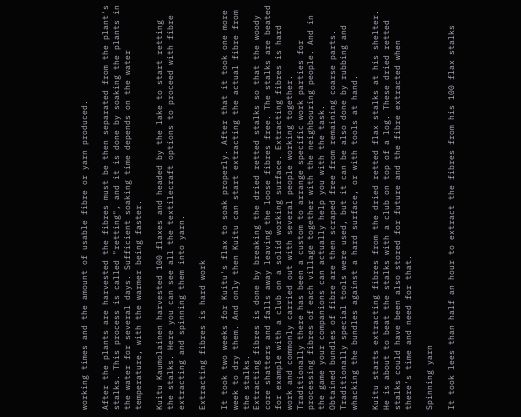working times and the amount of usable fibre or yarn produced.

After the plants are harvested the fibres must be then separated from the plant's stalks. This process is called "retting", and it is done by soaking the plants in the water for several days. Sufficient soaking time depends on the water temperature, with the warmer being faster.

Kuitu Kaumolainen harvested 100 flaxes and headed by the lake to start retting the stalks. Here you can see all the textilecraft options to proceed with fibre extracting and spinning them into yarn.

Extracting fibres is hard work

It took two weeks for Kuitu's flax to soak properly. After that it took one more week to dry them. And only then Kuitu can start extracting the actual fibre from the stalks.
Extracting fibres is done by breaking the dried retted stalks so that the woody core shatters and falls away leaving the loose fibres free. The stalks are beated for example with a club on a solid working surface. Extracting fibres is hard work and commonly carried out with several people working together.
Traditionally there has been a custom to arrange specific work parties for processing fibres of each village together with the neighbouring people. And in the game your companions can actually help you with the task.
Obtained bundles of fibre are then scraped free from remaining coarse parts. Traditionally special tools were used, but it can be also done by rubbing and whacking the bundles against a hard surface, or with tools at hand.

Kuitu starts extracting fibres from the dried retted flax stalks at his shelter. He is about to beat the stalks with a club on top of a log. These dried retted stalks could have been also stored for future and the fibre extracted when there's time and need for that.

Spinning yarn

It took lees than half an hour to extract the fibres from his 100 flax stalks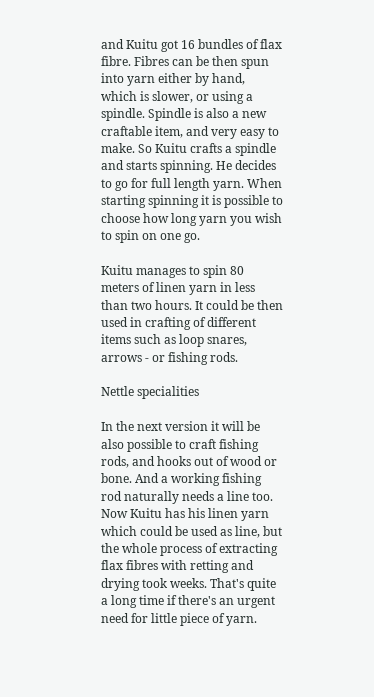and Kuitu got 16 bundles of flax fibre. Fibres can be then spun into yarn either by hand, which is slower, or using a spindle. Spindle is also a new craftable item, and very easy to make. So Kuitu crafts a spindle and starts spinning. He decides to go for full length yarn. When starting spinning it is possible to choose how long yarn you wish to spin on one go.

Kuitu manages to spin 80 meters of linen yarn in less than two hours. It could be then used in crafting of different items such as loop snares, arrows - or fishing rods.

Nettle specialities

In the next version it will be also possible to craft fishing rods, and hooks out of wood or bone. And a working fishing rod naturally needs a line too. Now Kuitu has his linen yarn which could be used as line, but the whole process of extracting flax fibres with retting and drying took weeks. That's quite a long time if there's an urgent need for little piece of yarn.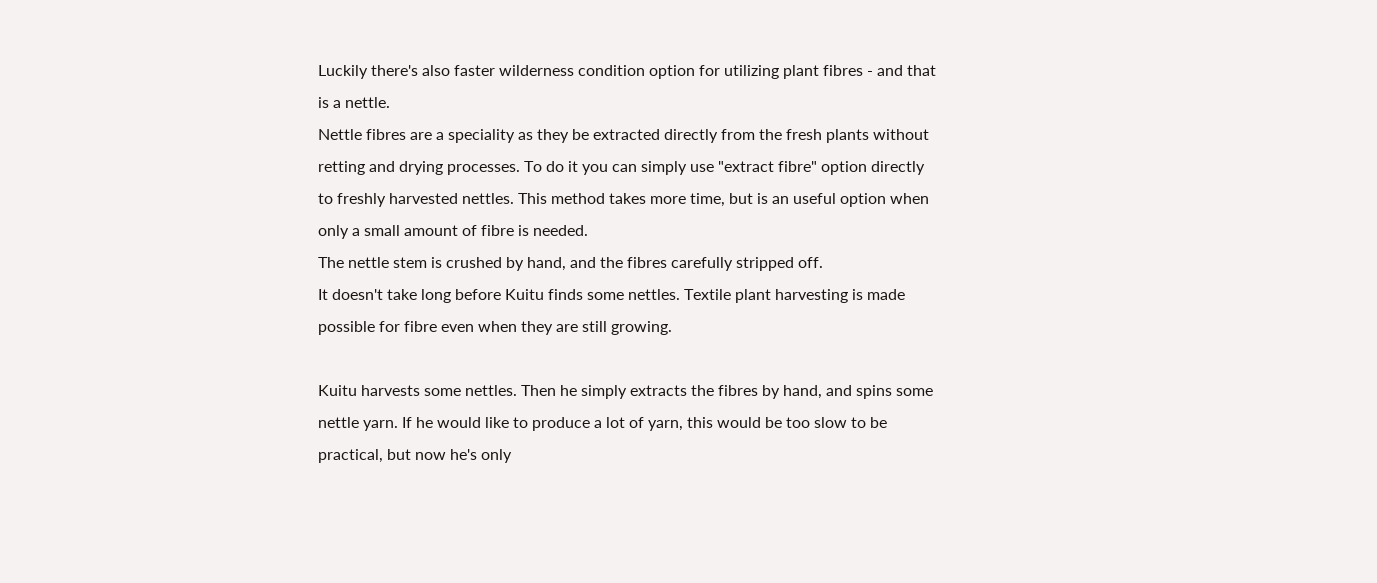Luckily there's also faster wilderness condition option for utilizing plant fibres - and that is a nettle.
Nettle fibres are a speciality as they be extracted directly from the fresh plants without retting and drying processes. To do it you can simply use "extract fibre" option directly to freshly harvested nettles. This method takes more time, but is an useful option when only a small amount of fibre is needed.
The nettle stem is crushed by hand, and the fibres carefully stripped off.
It doesn't take long before Kuitu finds some nettles. Textile plant harvesting is made possible for fibre even when they are still growing.

Kuitu harvests some nettles. Then he simply extracts the fibres by hand, and spins some nettle yarn. If he would like to produce a lot of yarn, this would be too slow to be practical, but now he's only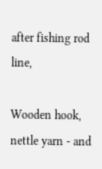after fishing rod line,

Wooden hook, nettle yarn - and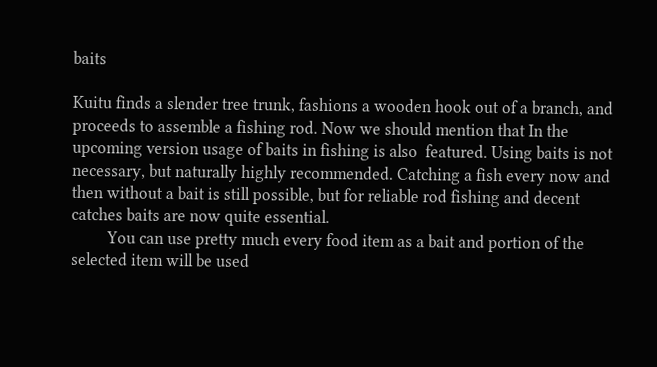baits

Kuitu finds a slender tree trunk, fashions a wooden hook out of a branch, and proceeds to assemble a fishing rod. Now we should mention that In the upcoming version usage of baits in fishing is also  featured. Using baits is not necessary, but naturally highly recommended. Catching a fish every now and then without a bait is still possible, but for reliable rod fishing and decent catches baits are now quite essential.
         You can use pretty much every food item as a bait and portion of the selected item will be used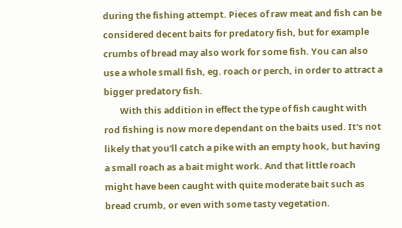during the fishing attempt. Pieces of raw meat and fish can be considered decent baits for predatory fish, but for example crumbs of bread may also work for some fish. You can also use a whole small fish, eg. roach or perch, in order to attract a bigger predatory fish.
        With this addition in effect the type of fish caught with rod fishing is now more dependant on the baits used. It's not likely that you'll catch a pike with an empty hook, but having a small roach as a bait might work. And that little roach might have been caught with quite moderate bait such as bread crumb, or even with some tasty vegetation.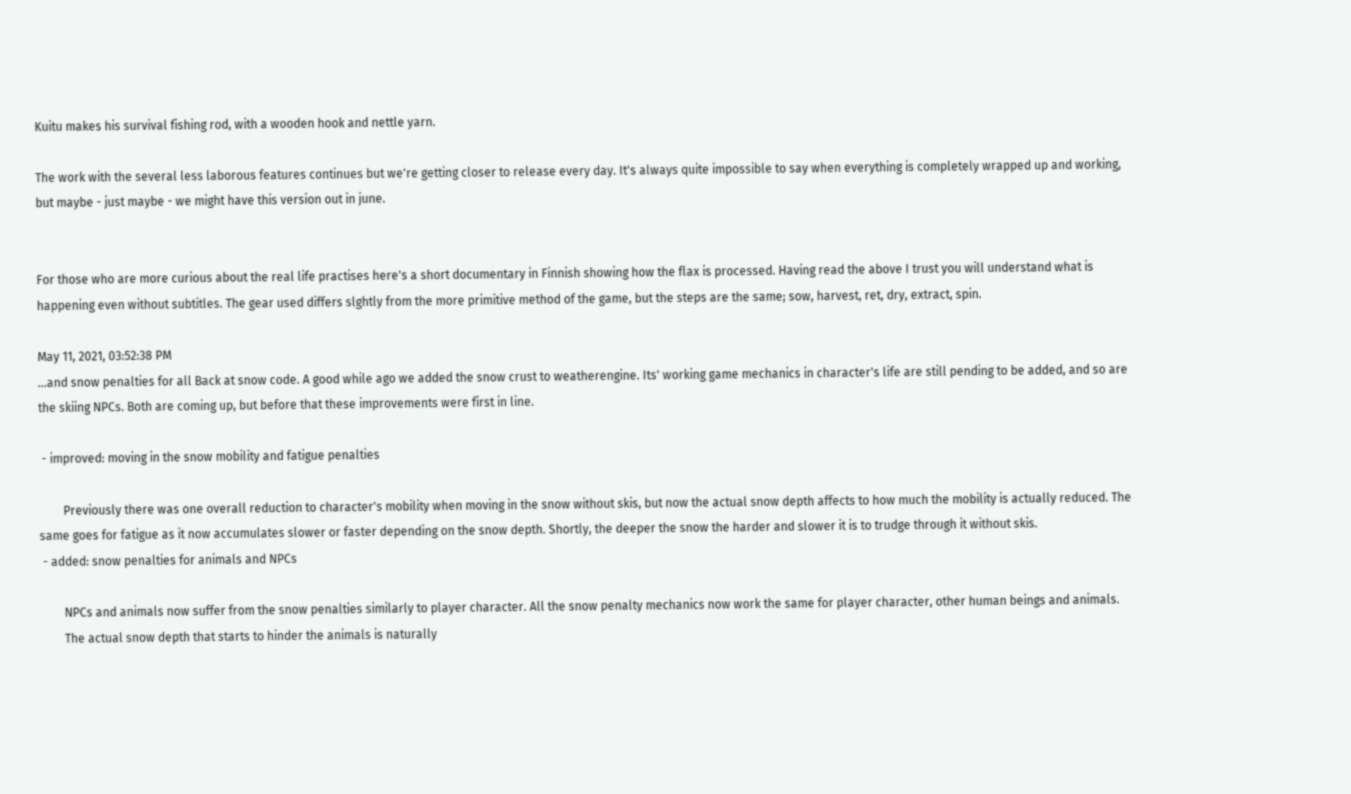Kuitu makes his survival fishing rod, with a wooden hook and nettle yarn.

The work with the several less laborous features continues but we're getting closer to release every day. It's always quite impossible to say when everything is completely wrapped up and working, but maybe - just maybe - we might have this version out in june.


For those who are more curious about the real life practises here's a short documentary in Finnish showing how the flax is processed. Having read the above I trust you will understand what is happening even without subtitles. The gear used differs slghtly from the more primitive method of the game, but the steps are the same; sow, harvest, ret, dry, extract, spin.

May 11, 2021, 03:52:38 PM
...and snow penalties for all Back at snow code. A good while ago we added the snow crust to weatherengine. Its' working game mechanics in character's life are still pending to be added, and so are the skiing NPCs. Both are coming up, but before that these improvements were first in line.

 - improved: moving in the snow mobility and fatigue penalties

        Previously there was one overall reduction to character's mobility when moving in the snow without skis, but now the actual snow depth affects to how much the mobility is actually reduced. The same goes for fatigue as it now accumulates slower or faster depending on the snow depth. Shortly, the deeper the snow the harder and slower it is to trudge through it without skis.
 - added: snow penalties for animals and NPCs

        NPCs and animals now suffer from the snow penalties similarly to player character. All the snow penalty mechanics now work the same for player character, other human beings and animals.
        The actual snow depth that starts to hinder the animals is naturally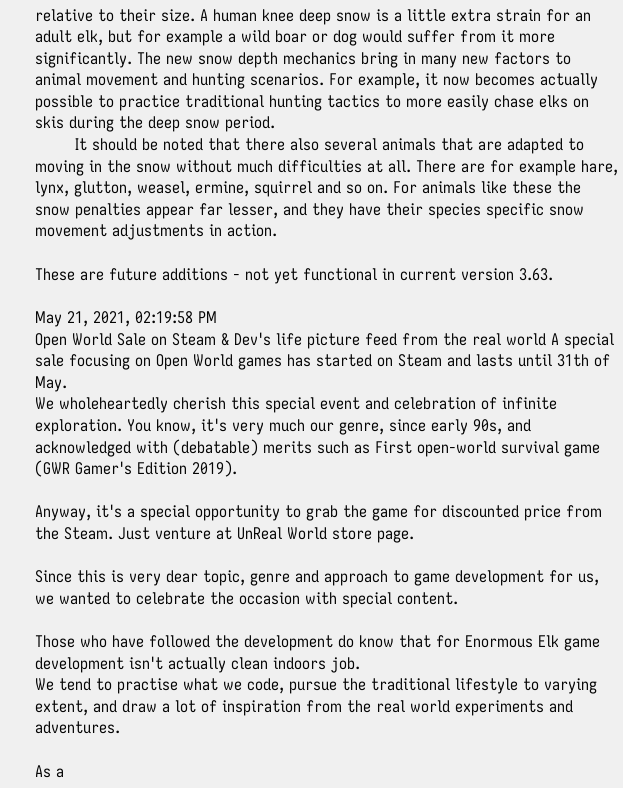relative to their size. A human knee deep snow is a little extra strain for an adult elk, but for example a wild boar or dog would suffer from it more significantly. The new snow depth mechanics bring in many new factors to animal movement and hunting scenarios. For example, it now becomes actually possible to practice traditional hunting tactics to more easily chase elks on skis during the deep snow period.
        It should be noted that there also several animals that are adapted to moving in the snow without much difficulties at all. There are for example hare, lynx, glutton, weasel, ermine, squirrel and so on. For animals like these the snow penalties appear far lesser, and they have their species specific snow movement adjustments in action.

These are future additions - not yet functional in current version 3.63.

May 21, 2021, 02:19:58 PM
Open World Sale on Steam & Dev's life picture feed from the real world A special sale focusing on Open World games has started on Steam and lasts until 31th of May.
We wholeheartedly cherish this special event and celebration of infinite exploration. You know, it's very much our genre, since early 90s, and acknowledged with (debatable) merits such as First open-world survival game (GWR Gamer's Edition 2019).

Anyway, it's a special opportunity to grab the game for discounted price from the Steam. Just venture at UnReal World store page.

Since this is very dear topic, genre and approach to game development for us, we wanted to celebrate the occasion with special content.

Those who have followed the development do know that for Enormous Elk game development isn't actually clean indoors job.
We tend to practise what we code, pursue the traditional lifestyle to varying extent, and draw a lot of inspiration from the real world experiments and adventures.

As a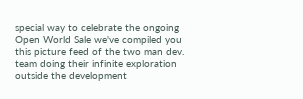special way to celebrate the ongoing Open World Sale we've compiled you this picture feed of the two man dev. team doing their infinite exploration outside the development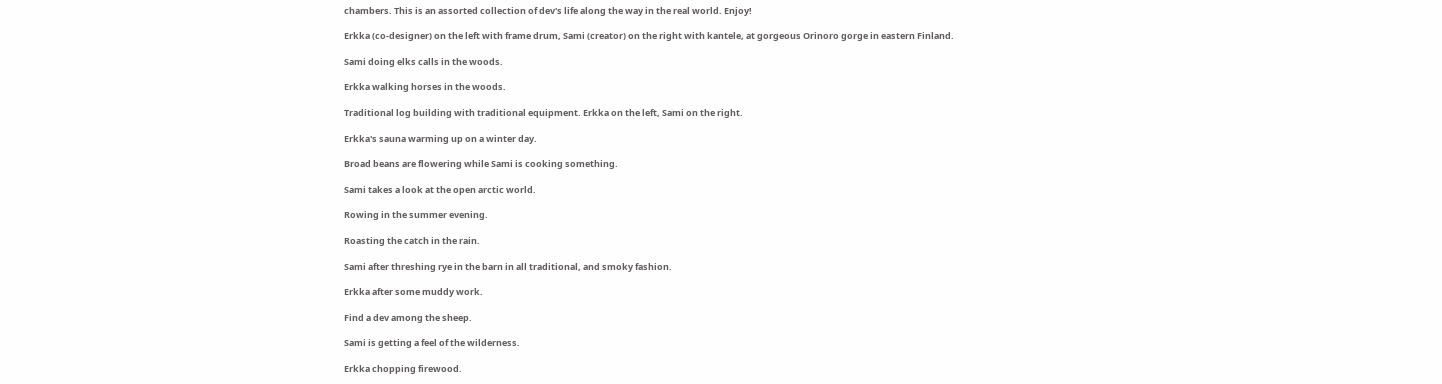chambers. This is an assorted collection of dev's life along the way in the real world. Enjoy!

Erkka (co-designer) on the left with frame drum, Sami (creator) on the right with kantele, at gorgeous Orinoro gorge in eastern Finland.

Sami doing elks calls in the woods.

Erkka walking horses in the woods.

Traditional log building with traditional equipment. Erkka on the left, Sami on the right.

Erkka's sauna warming up on a winter day.

Broad beans are flowering while Sami is cooking something.

Sami takes a look at the open arctic world.

Rowing in the summer evening.

Roasting the catch in the rain.

Sami after threshing rye in the barn in all traditional, and smoky fashion.

Erkka after some muddy work.

Find a dev among the sheep.

Sami is getting a feel of the wilderness.

Erkka chopping firewood.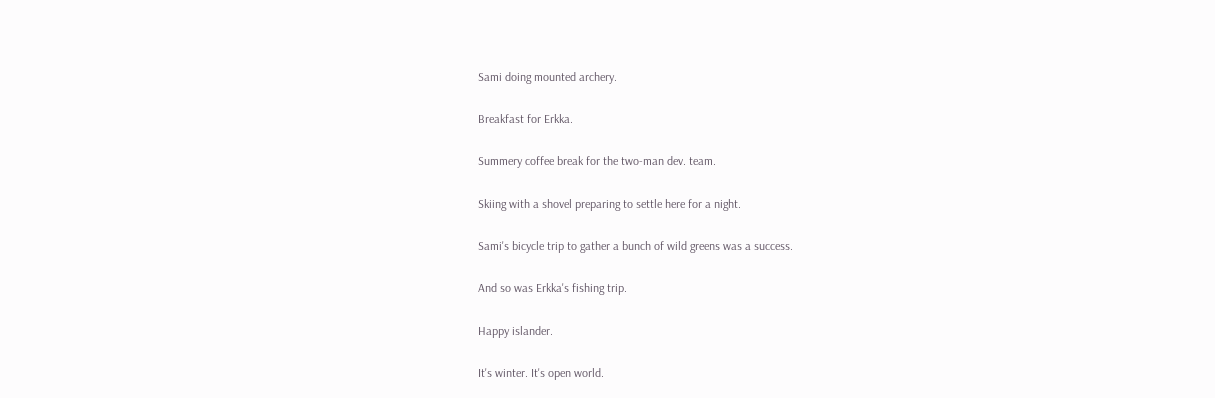Sami doing mounted archery.

Breakfast for Erkka.

Summery coffee break for the two-man dev. team.

Skiing with a shovel preparing to settle here for a night.

Sami's bicycle trip to gather a bunch of wild greens was a success.

And so was Erkka's fishing trip.

Happy islander.

It's winter. It's open world.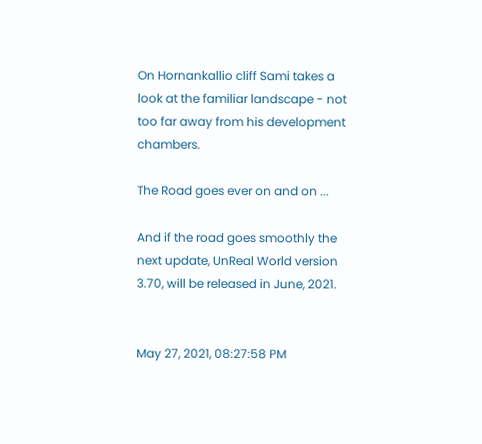On Hornankallio cliff Sami takes a look at the familiar landscape - not too far away from his development chambers.

The Road goes ever on and on ...

And if the road goes smoothly the next update, UnReal World version 3.70, will be released in June, 2021.


May 27, 2021, 08:27:58 PM